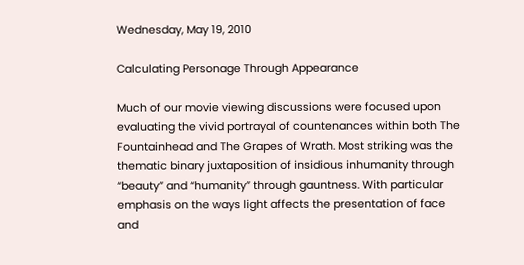Wednesday, May 19, 2010

Calculating Personage Through Appearance

Much of our movie viewing discussions were focused upon evaluating the vivid portrayal of countenances within both The Fountainhead and The Grapes of Wrath. Most striking was the thematic binary juxtaposition of insidious inhumanity through “beauty” and “humanity” through gauntness. With particular emphasis on the ways light affects the presentation of face and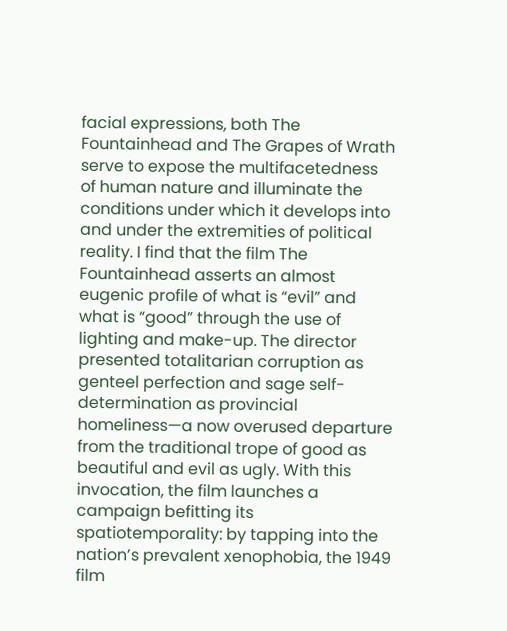facial expressions, both The Fountainhead and The Grapes of Wrath serve to expose the multifacetedness of human nature and illuminate the conditions under which it develops into and under the extremities of political reality. I find that the film The Fountainhead asserts an almost eugenic profile of what is “evil” and what is “good” through the use of lighting and make-up. The director presented totalitarian corruption as genteel perfection and sage self-determination as provincial homeliness—a now overused departure from the traditional trope of good as beautiful and evil as ugly. With this invocation, the film launches a campaign befitting its spatiotemporality: by tapping into the nation’s prevalent xenophobia, the 1949 film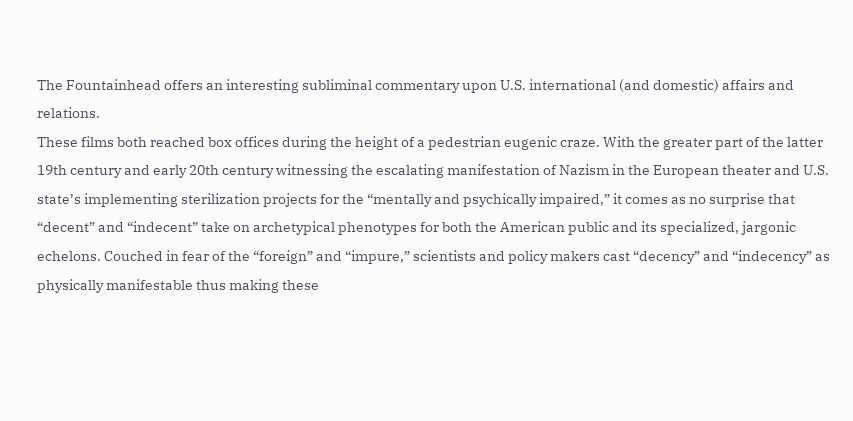The Fountainhead offers an interesting subliminal commentary upon U.S. international (and domestic) affairs and relations.
These films both reached box offices during the height of a pedestrian eugenic craze. With the greater part of the latter 19th century and early 20th century witnessing the escalating manifestation of Nazism in the European theater and U.S. state’s implementing sterilization projects for the “mentally and psychically impaired,” it comes as no surprise that “decent” and “indecent” take on archetypical phenotypes for both the American public and its specialized, jargonic echelons. Couched in fear of the “foreign” and “impure,” scientists and policy makers cast “decency” and “indecency” as physically manifestable thus making these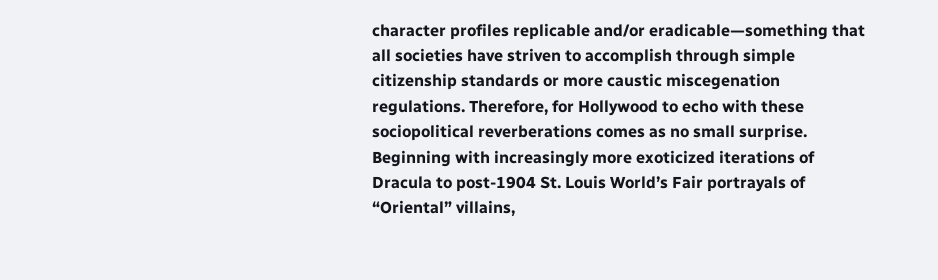character profiles replicable and/or eradicable—something that all societies have striven to accomplish through simple citizenship standards or more caustic miscegenation regulations. Therefore, for Hollywood to echo with these sociopolitical reverberations comes as no small surprise. Beginning with increasingly more exoticized iterations of Dracula to post-1904 St. Louis World’s Fair portrayals of “Oriental” villains,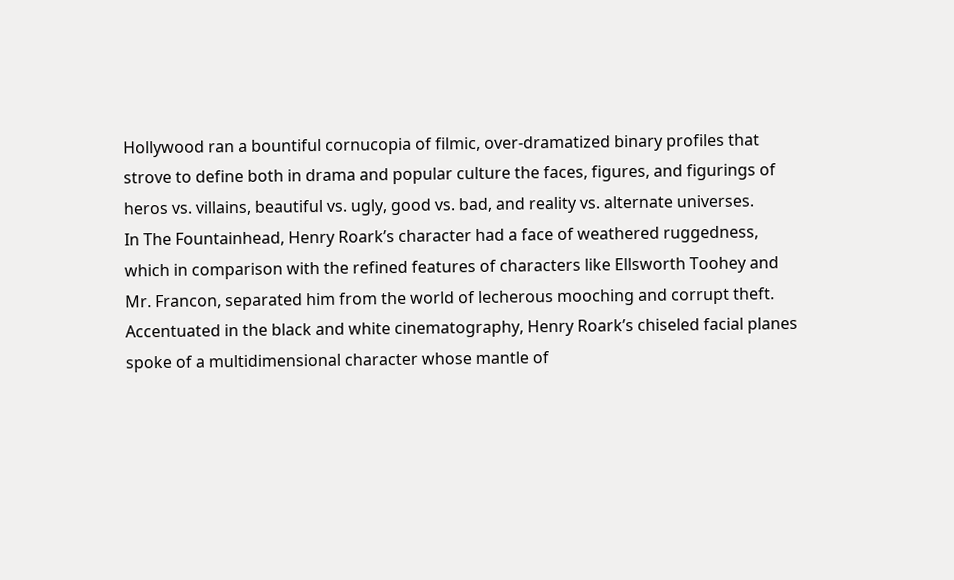Hollywood ran a bountiful cornucopia of filmic, over-dramatized binary profiles that strove to define both in drama and popular culture the faces, figures, and figurings of heros vs. villains, beautiful vs. ugly, good vs. bad, and reality vs. alternate universes.
In The Fountainhead, Henry Roark’s character had a face of weathered ruggedness, which in comparison with the refined features of characters like Ellsworth Toohey and Mr. Francon, separated him from the world of lecherous mooching and corrupt theft. Accentuated in the black and white cinematography, Henry Roark’s chiseled facial planes spoke of a multidimensional character whose mantle of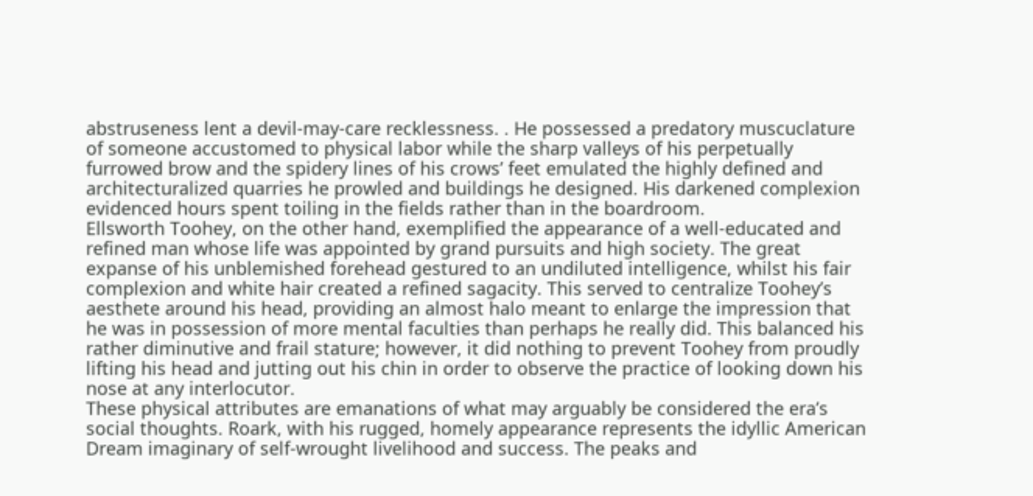abstruseness lent a devil-may-care recklessness. . He possessed a predatory muscuclature of someone accustomed to physical labor while the sharp valleys of his perpetually furrowed brow and the spidery lines of his crows’ feet emulated the highly defined and architecturalized quarries he prowled and buildings he designed. His darkened complexion evidenced hours spent toiling in the fields rather than in the boardroom.
Ellsworth Toohey, on the other hand, exemplified the appearance of a well-educated and refined man whose life was appointed by grand pursuits and high society. The great expanse of his unblemished forehead gestured to an undiluted intelligence, whilst his fair complexion and white hair created a refined sagacity. This served to centralize Toohey’s aesthete around his head, providing an almost halo meant to enlarge the impression that he was in possession of more mental faculties than perhaps he really did. This balanced his rather diminutive and frail stature; however, it did nothing to prevent Toohey from proudly lifting his head and jutting out his chin in order to observe the practice of looking down his nose at any interlocutor.
These physical attributes are emanations of what may arguably be considered the era’s social thoughts. Roark, with his rugged, homely appearance represents the idyllic American Dream imaginary of self-wrought livelihood and success. The peaks and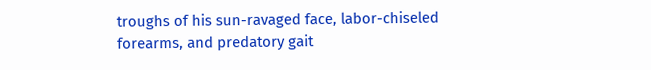troughs of his sun-ravaged face, labor-chiseled forearms, and predatory gait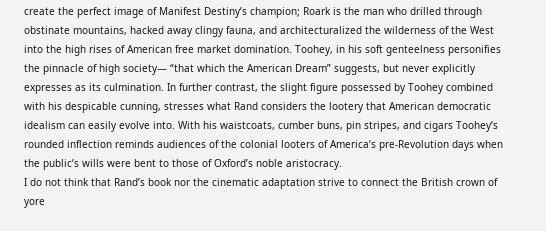create the perfect image of Manifest Destiny’s champion; Roark is the man who drilled through obstinate mountains, hacked away clingy fauna, and architecturalized the wilderness of the West into the high rises of American free market domination. Toohey, in his soft genteelness personifies the pinnacle of high society— “that which the American Dream” suggests, but never explicitly expresses as its culmination. In further contrast, the slight figure possessed by Toohey combined with his despicable cunning, stresses what Rand considers the lootery that American democratic idealism can easily evolve into. With his waistcoats, cumber buns, pin stripes, and cigars Toohey’s rounded inflection reminds audiences of the colonial looters of America’s pre-Revolution days when the public’s wills were bent to those of Oxford’s noble aristocracy.
I do not think that Rand’s book nor the cinematic adaptation strive to connect the British crown of yore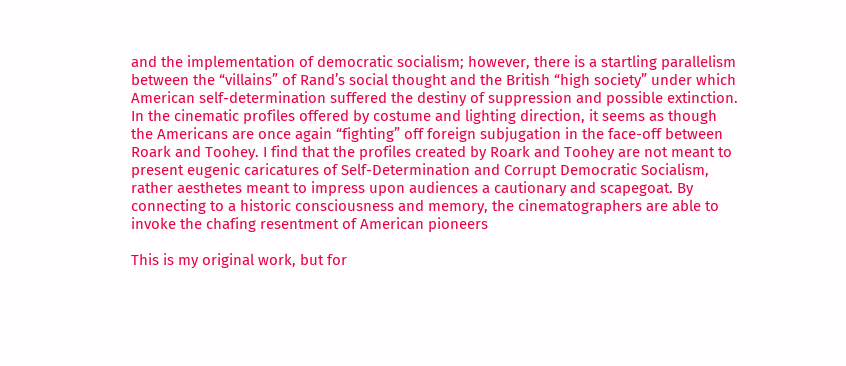and the implementation of democratic socialism; however, there is a startling parallelism between the “villains” of Rand’s social thought and the British “high society” under which American self-determination suffered the destiny of suppression and possible extinction. In the cinematic profiles offered by costume and lighting direction, it seems as though the Americans are once again “fighting” off foreign subjugation in the face-off between Roark and Toohey. I find that the profiles created by Roark and Toohey are not meant to present eugenic caricatures of Self-Determination and Corrupt Democratic Socialism, rather aesthetes meant to impress upon audiences a cautionary and scapegoat. By connecting to a historic consciousness and memory, the cinematographers are able to invoke the chafing resentment of American pioneers

This is my original work, but for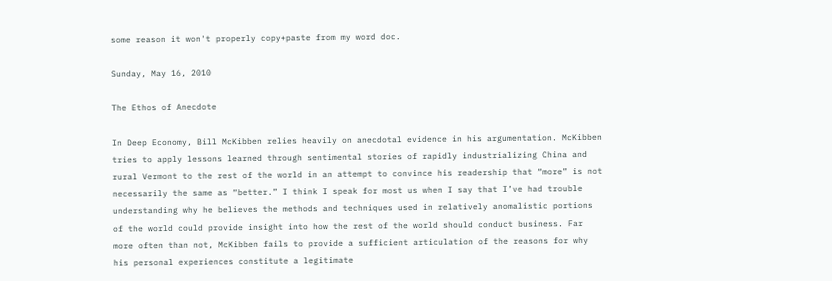some reason it won't properly copy+paste from my word doc.

Sunday, May 16, 2010

The Ethos of Anecdote

In Deep Economy, Bill McKibben relies heavily on anecdotal evidence in his argumentation. McKibben tries to apply lessons learned through sentimental stories of rapidly industrializing China and rural Vermont to the rest of the world in an attempt to convince his readership that “more” is not necessarily the same as “better.” I think I speak for most us when I say that I’ve had trouble understanding why he believes the methods and techniques used in relatively anomalistic portions of the world could provide insight into how the rest of the world should conduct business. Far more often than not, McKibben fails to provide a sufficient articulation of the reasons for why his personal experiences constitute a legitimate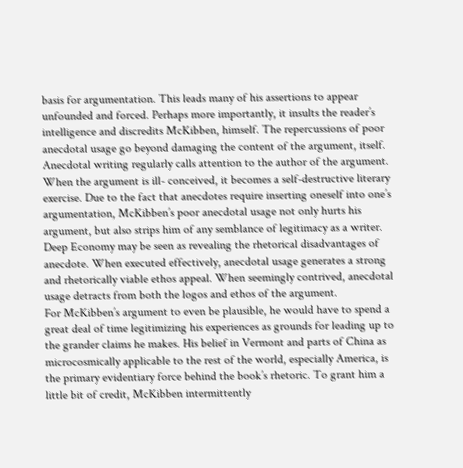basis for argumentation. This leads many of his assertions to appear unfounded and forced. Perhaps more importantly, it insults the reader’s intelligence and discredits McKibben, himself. The repercussions of poor anecdotal usage go beyond damaging the content of the argument, itself. Anecdotal writing regularly calls attention to the author of the argument. When the argument is ill- conceived, it becomes a self-destructive literary exercise. Due to the fact that anecdotes require inserting oneself into one’s argumentation, McKibben’s poor anecdotal usage not only hurts his argument, but also strips him of any semblance of legitimacy as a writer. Deep Economy may be seen as revealing the rhetorical disadvantages of anecdote. When executed effectively, anecdotal usage generates a strong and rhetorically viable ethos appeal. When seemingly contrived, anecdotal usage detracts from both the logos and ethos of the argument.
For McKibben’s argument to even be plausible, he would have to spend a great deal of time legitimizing his experiences as grounds for leading up to the grander claims he makes. His belief in Vermont and parts of China as microcosmically applicable to the rest of the world, especially America, is the primary evidentiary force behind the book’s rhetoric. To grant him a little bit of credit, McKibben intermittently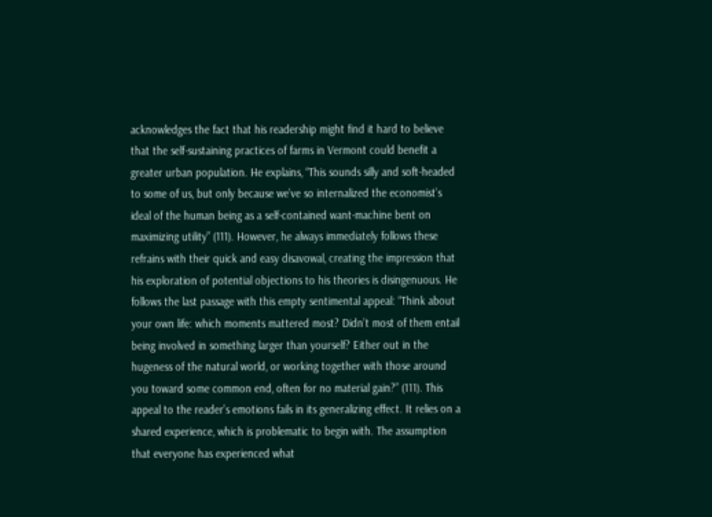acknowledges the fact that his readership might find it hard to believe that the self-sustaining practices of farms in Vermont could benefit a greater urban population. He explains, “This sounds silly and soft-headed to some of us, but only because we’ve so internalized the economist’s ideal of the human being as a self-contained want-machine bent on maximizing utility” (111). However, he always immediately follows these refrains with their quick and easy disavowal, creating the impression that his exploration of potential objections to his theories is disingenuous. He follows the last passage with this empty sentimental appeal: “Think about your own life: which moments mattered most? Didn’t most of them entail being involved in something larger than yourself? Either out in the hugeness of the natural world, or working together with those around you toward some common end, often for no material gain?” (111). This appeal to the reader’s emotions fails in its generalizing effect. It relies on a shared experience, which is problematic to begin with. The assumption that everyone has experienced what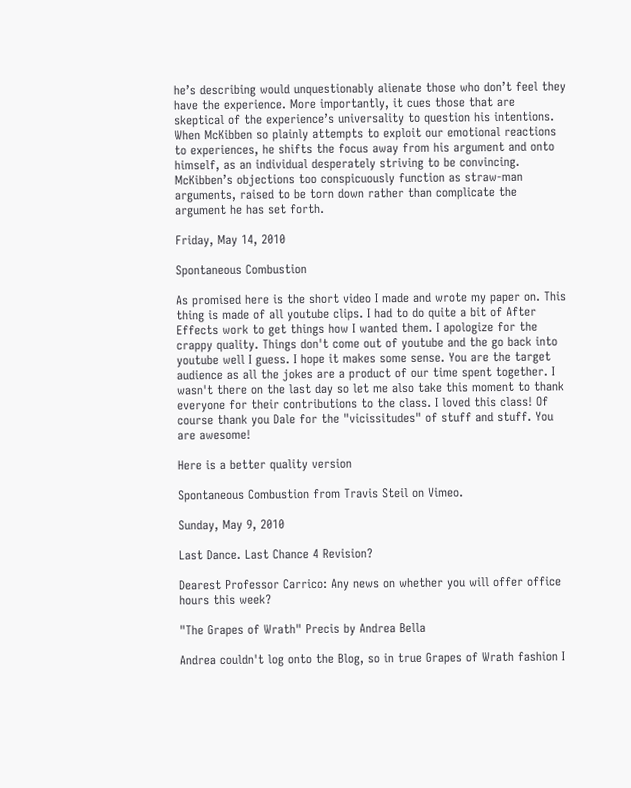he’s describing would unquestionably alienate those who don’t feel they have the experience. More importantly, it cues those that are skeptical of the experience’s universality to question his intentions. When McKibben so plainly attempts to exploit our emotional reactions to experiences, he shifts the focus away from his argument and onto himself, as an individual desperately striving to be convincing. McKibben’s objections too conspicuously function as straw-man arguments, raised to be torn down rather than complicate the argument he has set forth.

Friday, May 14, 2010

Spontaneous Combustion

As promised here is the short video I made and wrote my paper on. This thing is made of all youtube clips. I had to do quite a bit of After Effects work to get things how I wanted them. I apologize for the crappy quality. Things don't come out of youtube and the go back into youtube well I guess. I hope it makes some sense. You are the target audience as all the jokes are a product of our time spent together. I wasn't there on the last day so let me also take this moment to thank everyone for their contributions to the class. I loved this class! Of course thank you Dale for the "vicissitudes" of stuff and stuff. You are awesome!

Here is a better quality version

Spontaneous Combustion from Travis Steil on Vimeo.

Sunday, May 9, 2010

Last Dance. Last Chance 4 Revision?

Dearest Professor Carrico: Any news on whether you will offer office hours this week?

"The Grapes of Wrath" Precis by Andrea Bella

Andrea couldn't log onto the Blog, so in true Grapes of Wrath fashion I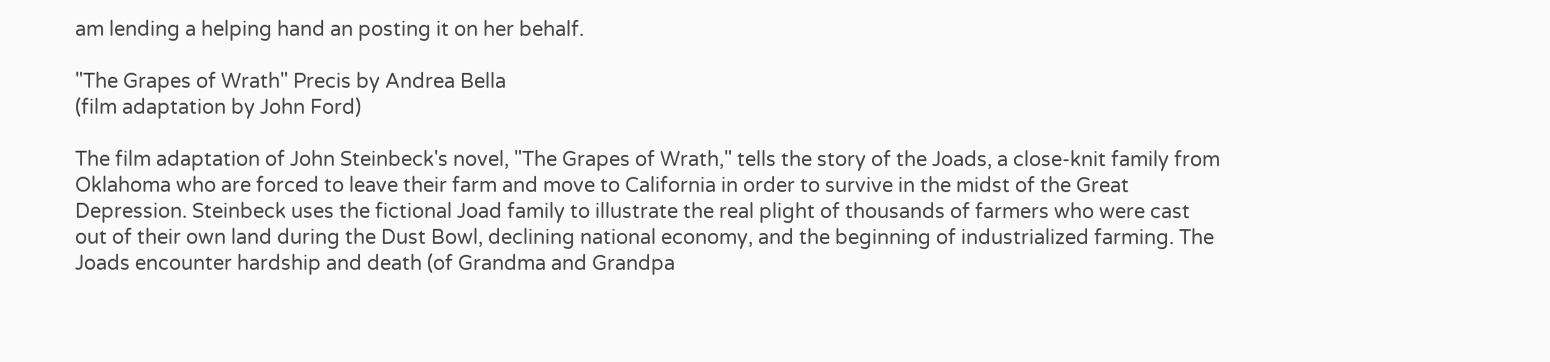am lending a helping hand an posting it on her behalf.

"The Grapes of Wrath" Precis by Andrea Bella
(film adaptation by John Ford)

The film adaptation of John Steinbeck's novel, "The Grapes of Wrath," tells the story of the Joads, a close-knit family from Oklahoma who are forced to leave their farm and move to California in order to survive in the midst of the Great Depression. Steinbeck uses the fictional Joad family to illustrate the real plight of thousands of farmers who were cast out of their own land during the Dust Bowl, declining national economy, and the beginning of industrialized farming. The Joads encounter hardship and death (of Grandma and Grandpa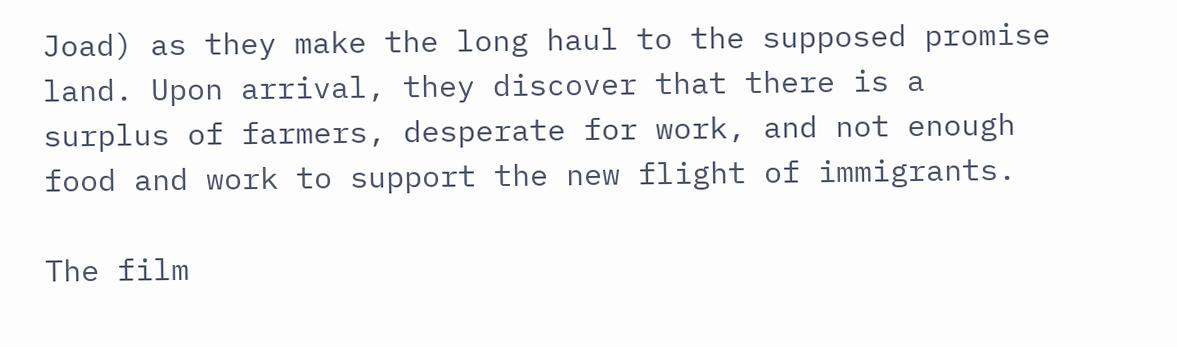Joad) as they make the long haul to the supposed promise land. Upon arrival, they discover that there is a surplus of farmers, desperate for work, and not enough food and work to support the new flight of immigrants.

The film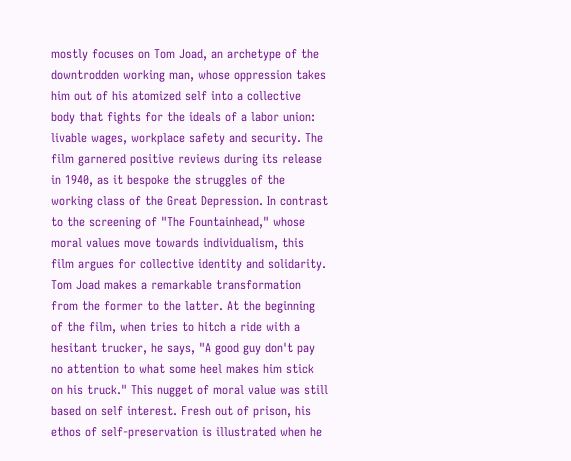mostly focuses on Tom Joad, an archetype of the downtrodden working man, whose oppression takes him out of his atomized self into a collective body that fights for the ideals of a labor union: livable wages, workplace safety and security. The film garnered positive reviews during its release in 1940, as it bespoke the struggles of the working class of the Great Depression. In contrast to the screening of "The Fountainhead," whose moral values move towards individualism, this film argues for collective identity and solidarity. Tom Joad makes a remarkable transformation from the former to the latter. At the beginning of the film, when tries to hitch a ride with a hesitant trucker, he says, "A good guy don't pay no attention to what some heel makes him stick on his truck." This nugget of moral value was still based on self interest. Fresh out of prison, his ethos of self-preservation is illustrated when he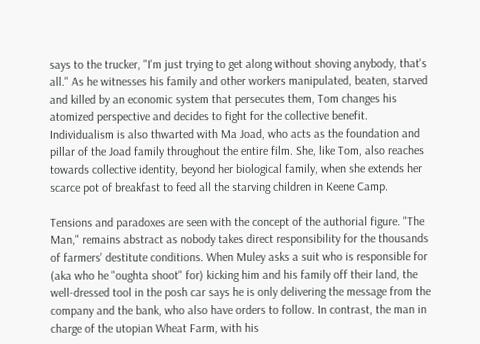says to the trucker, "I'm just trying to get along without shoving anybody, that's all." As he witnesses his family and other workers manipulated, beaten, starved and killed by an economic system that persecutes them, Tom changes his atomized perspective and decides to fight for the collective benefit. Individualism is also thwarted with Ma Joad, who acts as the foundation and pillar of the Joad family throughout the entire film. She, like Tom, also reaches towards collective identity, beyond her biological family, when she extends her scarce pot of breakfast to feed all the starving children in Keene Camp.

Tensions and paradoxes are seen with the concept of the authorial figure. "The Man," remains abstract as nobody takes direct responsibility for the thousands of farmers' destitute conditions. When Muley asks a suit who is responsible for (aka who he "oughta shoot" for) kicking him and his family off their land, the well-dressed tool in the posh car says he is only delivering the message from the company and the bank, who also have orders to follow. In contrast, the man in charge of the utopian Wheat Farm, with his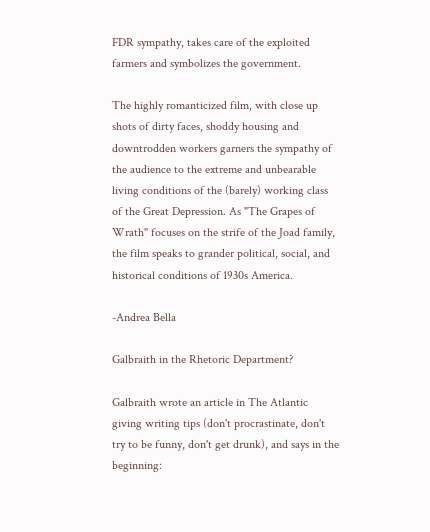FDR sympathy, takes care of the exploited farmers and symbolizes the government.

The highly romanticized film, with close up shots of dirty faces, shoddy housing and downtrodden workers garners the sympathy of the audience to the extreme and unbearable living conditions of the (barely) working class of the Great Depression. As "The Grapes of Wrath" focuses on the strife of the Joad family, the film speaks to grander political, social, and historical conditions of 1930s America.

-Andrea Bella

Galbraith in the Rhetoric Department?

Galbraith wrote an article in The Atlantic giving writing tips (don't procrastinate, don't try to be funny, don't get drunk), and says in the beginning: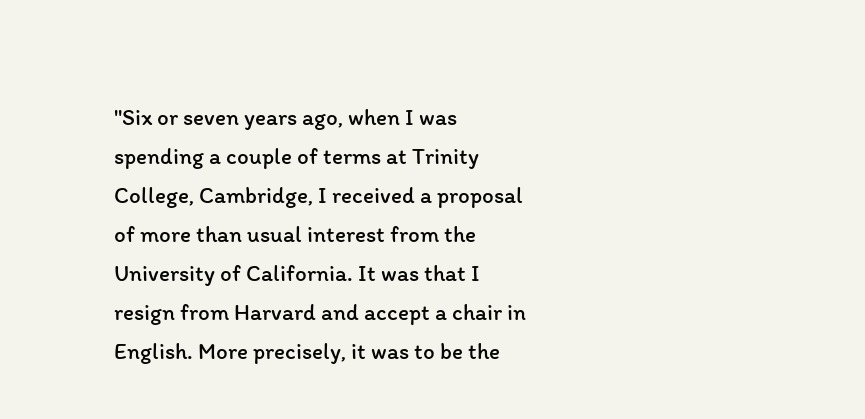"Six or seven years ago, when I was spending a couple of terms at Trinity College, Cambridge, I received a proposal of more than usual interest from the University of California. It was that I resign from Harvard and accept a chair in English. More precisely, it was to be the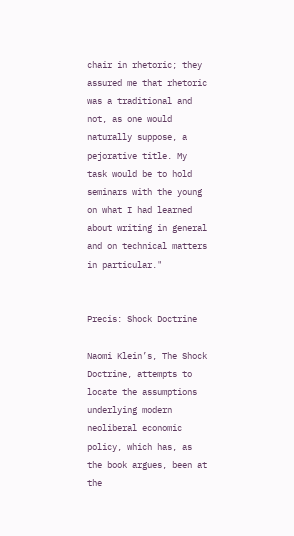chair in rhetoric; they assured me that rhetoric was a traditional and not, as one would naturally suppose, a pejorative title. My task would be to hold seminars with the young on what I had learned about writing in general and on technical matters in particular."


Precis: Shock Doctrine

Naomi Klein’s, The Shock Doctrine, attempts to locate the assumptions underlying modern neoliberal economic policy, which has, as the book argues, been at the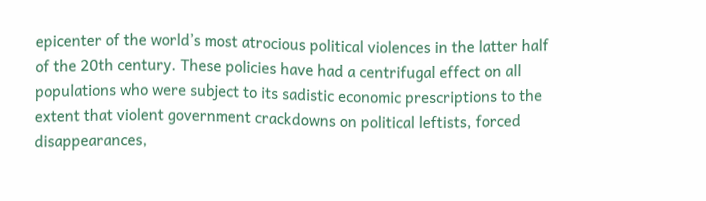epicenter of the world’s most atrocious political violences in the latter half of the 20th century. These policies have had a centrifugal effect on all populations who were subject to its sadistic economic prescriptions to the extent that violent government crackdowns on political leftists, forced disappearances,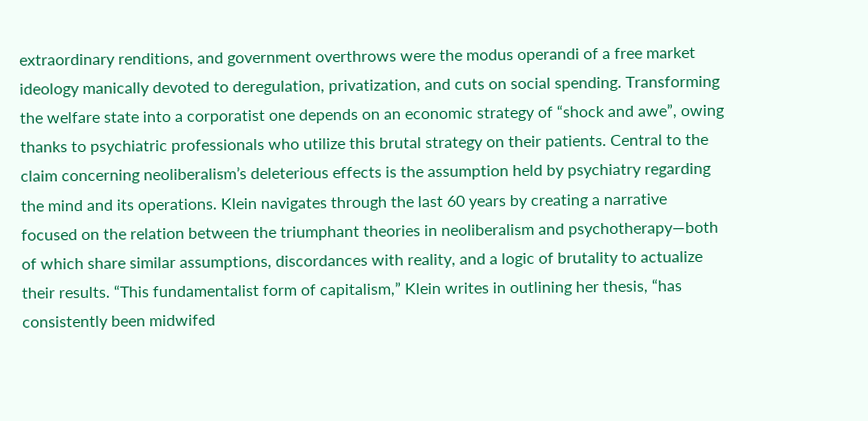extraordinary renditions, and government overthrows were the modus operandi of a free market ideology manically devoted to deregulation, privatization, and cuts on social spending. Transforming the welfare state into a corporatist one depends on an economic strategy of “shock and awe”, owing thanks to psychiatric professionals who utilize this brutal strategy on their patients. Central to the claim concerning neoliberalism’s deleterious effects is the assumption held by psychiatry regarding the mind and its operations. Klein navigates through the last 60 years by creating a narrative focused on the relation between the triumphant theories in neoliberalism and psychotherapy—both of which share similar assumptions, discordances with reality, and a logic of brutality to actualize their results. “This fundamentalist form of capitalism,” Klein writes in outlining her thesis, “has consistently been midwifed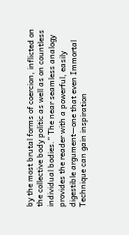by the most brutal forms of coercion, inflicted on the collective body politic as well as on countless individual bodies.” The near seamless analogy provides the reader with a powerful, easily digestible argument—one that even Immortal Technique can gain inspiration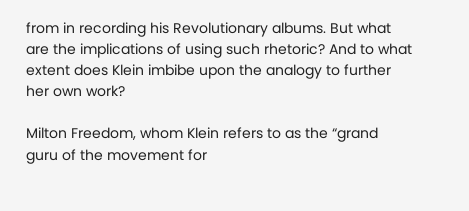from in recording his Revolutionary albums. But what are the implications of using such rhetoric? And to what extent does Klein imbibe upon the analogy to further her own work?

Milton Freedom, whom Klein refers to as the “grand guru of the movement for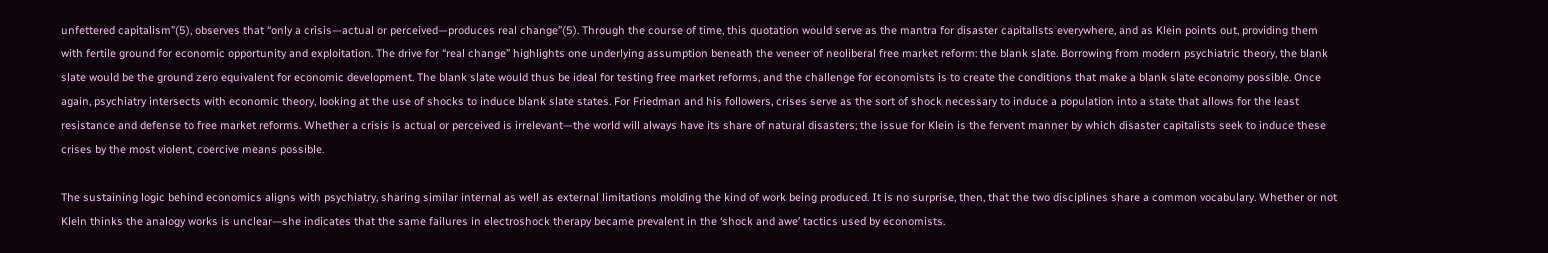unfettered capitalism”(5), observes that “only a crisis—actual or perceived—produces real change”(5). Through the course of time, this quotation would serve as the mantra for disaster capitalists everywhere, and as Klein points out, providing them with fertile ground for economic opportunity and exploitation. The drive for “real change” highlights one underlying assumption beneath the veneer of neoliberal free market reform: the blank slate. Borrowing from modern psychiatric theory, the blank slate would be the ground zero equivalent for economic development. The blank slate would thus be ideal for testing free market reforms, and the challenge for economists is to create the conditions that make a blank slate economy possible. Once again, psychiatry intersects with economic theory, looking at the use of shocks to induce blank slate states. For Friedman and his followers, crises serve as the sort of shock necessary to induce a population into a state that allows for the least resistance and defense to free market reforms. Whether a crisis is actual or perceived is irrelevant—the world will always have its share of natural disasters; the issue for Klein is the fervent manner by which disaster capitalists seek to induce these crises by the most violent, coercive means possible.

The sustaining logic behind economics aligns with psychiatry, sharing similar internal as well as external limitations molding the kind of work being produced. It is no surprise, then, that the two disciplines share a common vocabulary. Whether or not Klein thinks the analogy works is unclear—she indicates that the same failures in electroshock therapy became prevalent in the ‘shock and awe’ tactics used by economists.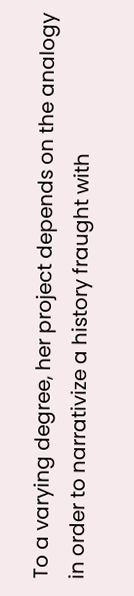To a varying degree, her project depends on the analogy in order to narrativize a history fraught with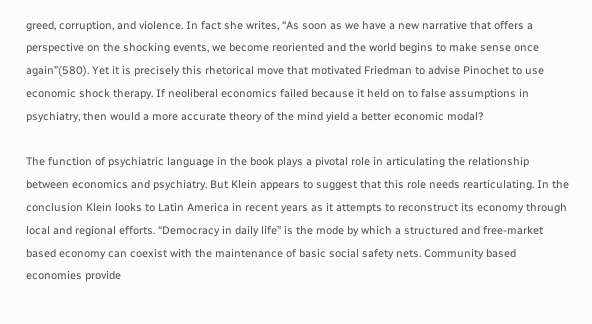greed, corruption, and violence. In fact she writes, “As soon as we have a new narrative that offers a perspective on the shocking events, we become reoriented and the world begins to make sense once again”(580). Yet it is precisely this rhetorical move that motivated Friedman to advise Pinochet to use economic shock therapy. If neoliberal economics failed because it held on to false assumptions in psychiatry, then would a more accurate theory of the mind yield a better economic modal?

The function of psychiatric language in the book plays a pivotal role in articulating the relationship between economics and psychiatry. But Klein appears to suggest that this role needs rearticulating. In the conclusion Klein looks to Latin America in recent years as it attempts to reconstruct its economy through local and regional efforts. “Democracy in daily life” is the mode by which a structured and free-market based economy can coexist with the maintenance of basic social safety nets. Community based economies provide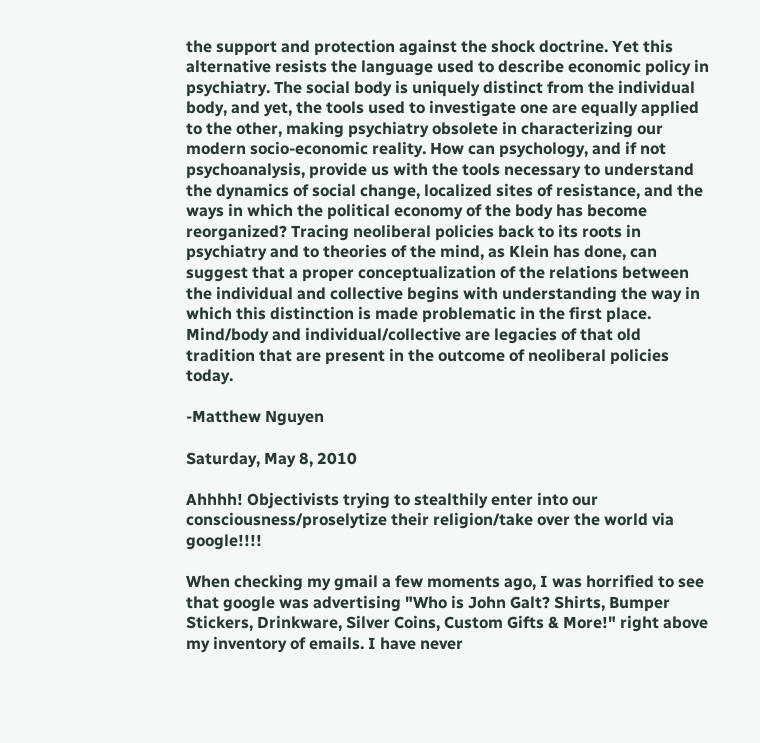the support and protection against the shock doctrine. Yet this alternative resists the language used to describe economic policy in psychiatry. The social body is uniquely distinct from the individual body, and yet, the tools used to investigate one are equally applied to the other, making psychiatry obsolete in characterizing our modern socio-economic reality. How can psychology, and if not psychoanalysis, provide us with the tools necessary to understand the dynamics of social change, localized sites of resistance, and the ways in which the political economy of the body has become reorganized? Tracing neoliberal policies back to its roots in psychiatry and to theories of the mind, as Klein has done, can suggest that a proper conceptualization of the relations between the individual and collective begins with understanding the way in which this distinction is made problematic in the first place. Mind/body and individual/collective are legacies of that old tradition that are present in the outcome of neoliberal policies today.

-Matthew Nguyen

Saturday, May 8, 2010

Ahhhh! Objectivists trying to stealthily enter into our consciousness/proselytize their religion/take over the world via google!!!!

When checking my gmail a few moments ago, I was horrified to see that google was advertising "Who is John Galt? Shirts, Bumper Stickers, Drinkware, Silver Coins, Custom Gifts & More!" right above my inventory of emails. I have never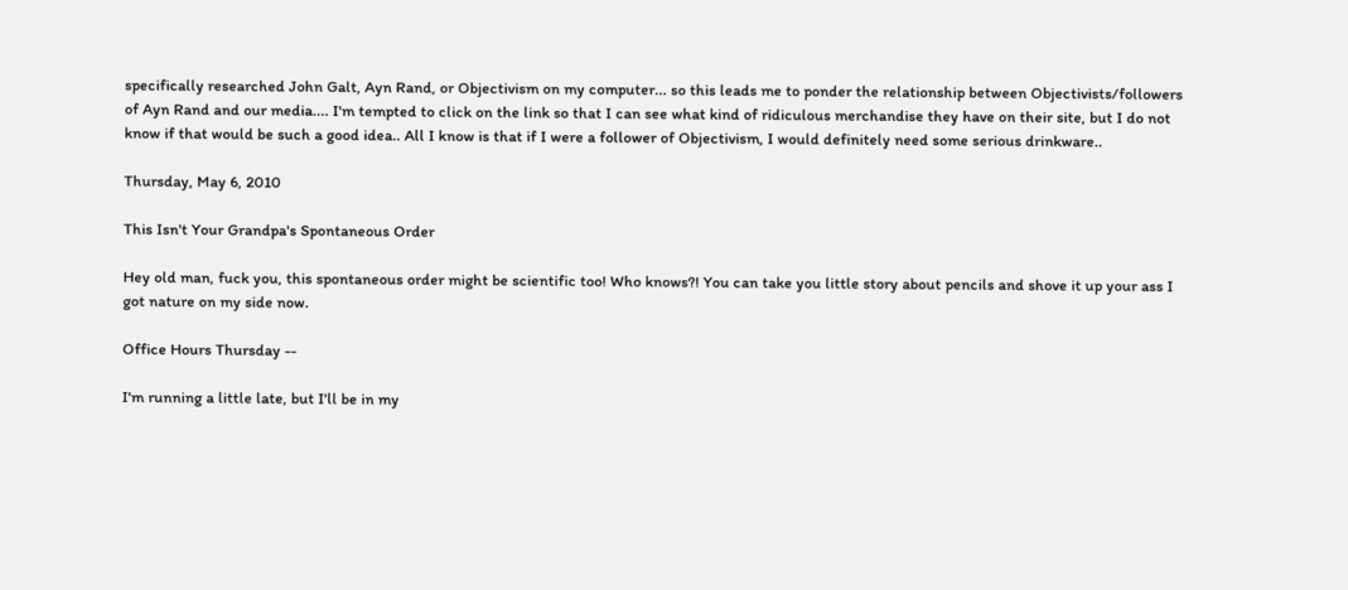specifically researched John Galt, Ayn Rand, or Objectivism on my computer... so this leads me to ponder the relationship between Objectivists/followers of Ayn Rand and our media.... I'm tempted to click on the link so that I can see what kind of ridiculous merchandise they have on their site, but I do not know if that would be such a good idea.. All I know is that if I were a follower of Objectivism, I would definitely need some serious drinkware..

Thursday, May 6, 2010

This Isn't Your Grandpa's Spontaneous Order

Hey old man, fuck you, this spontaneous order might be scientific too! Who knows?! You can take you little story about pencils and shove it up your ass I got nature on my side now.

Office Hours Thursday --

I'm running a little late, but I'll be in my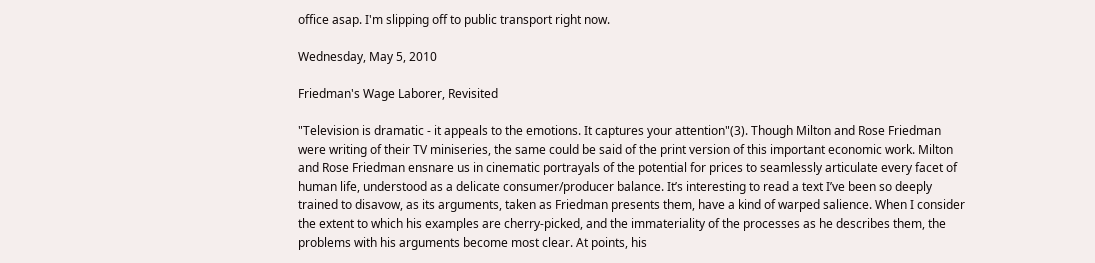office asap. I'm slipping off to public transport right now.

Wednesday, May 5, 2010

Friedman's Wage Laborer, Revisited

"Television is dramatic - it appeals to the emotions. It captures your attention"(3). Though Milton and Rose Friedman were writing of their TV miniseries, the same could be said of the print version of this important economic work. Milton and Rose Friedman ensnare us in cinematic portrayals of the potential for prices to seamlessly articulate every facet of human life, understood as a delicate consumer/producer balance. It’s interesting to read a text I’ve been so deeply trained to disavow, as its arguments, taken as Friedman presents them, have a kind of warped salience. When I consider the extent to which his examples are cherry-picked, and the immateriality of the processes as he describes them, the problems with his arguments become most clear. At points, his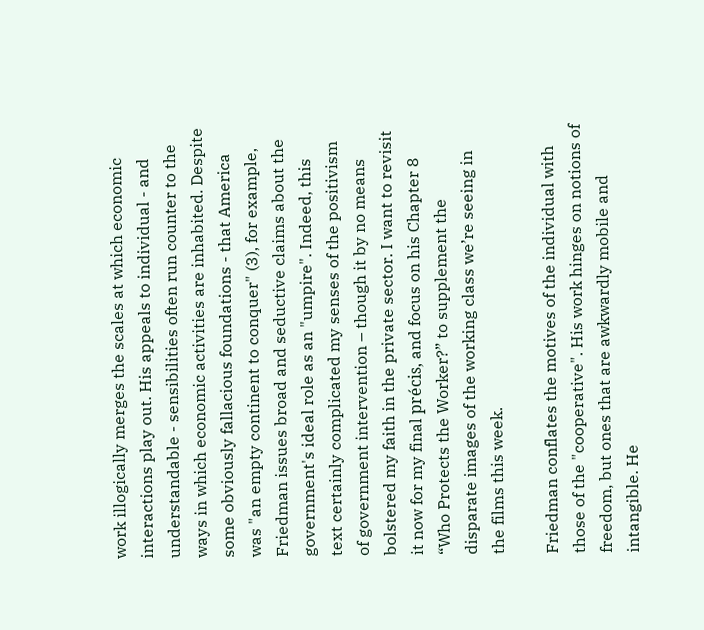work illogically merges the scales at which economic interactions play out. His appeals to individual - and understandable - sensibilities often run counter to the ways in which economic activities are inhabited. Despite some obviously fallacious foundations - that America was "an empty continent to conquer" (3), for example, Friedman issues broad and seductive claims about the government's ideal role as an "umpire". Indeed, this text certainly complicated my senses of the positivism of government intervention – though it by no means bolstered my faith in the private sector. I want to revisit it now for my final précis, and focus on his Chapter 8 “Who Protects the Worker?” to supplement the disparate images of the working class we’re seeing in the films this week.

Friedman conflates the motives of the individual with those of the "cooperative". His work hinges on notions of freedom, but ones that are awkwardly mobile and intangible. He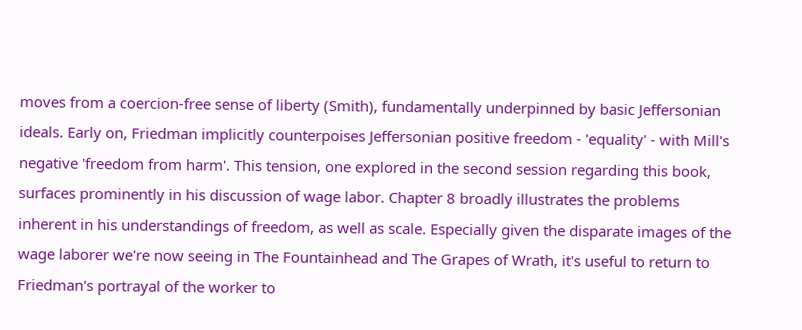moves from a coercion-free sense of liberty (Smith), fundamentally underpinned by basic Jeffersonian ideals. Early on, Friedman implicitly counterpoises Jeffersonian positive freedom - 'equality' - with Mill's negative 'freedom from harm'. This tension, one explored in the second session regarding this book, surfaces prominently in his discussion of wage labor. Chapter 8 broadly illustrates the problems inherent in his understandings of freedom, as well as scale. Especially given the disparate images of the wage laborer we're now seeing in The Fountainhead and The Grapes of Wrath, it's useful to return to Friedman's portrayal of the worker to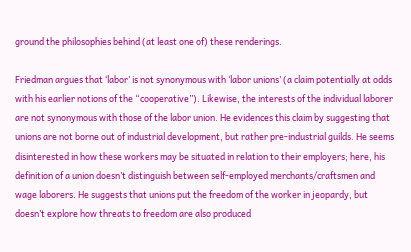ground the philosophies behind (at least one of) these renderings.

Friedman argues that ‘labor’ is not synonymous with ‘labor unions’ (a claim potentially at odds with his earlier notions of the “cooperative”). Likewise, the interests of the individual laborer are not synonymous with those of the labor union. He evidences this claim by suggesting that unions are not borne out of industrial development, but rather pre-industrial guilds. He seems disinterested in how these workers may be situated in relation to their employers; here, his definition of a union doesn’t distinguish between self-employed merchants/craftsmen and wage laborers. He suggests that unions put the freedom of the worker in jeopardy, but doesn’t explore how threats to freedom are also produced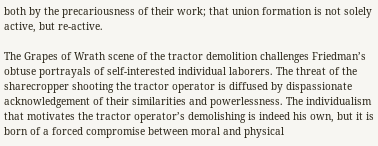both by the precariousness of their work; that union formation is not solely active, but re-active.

The Grapes of Wrath scene of the tractor demolition challenges Friedman’s obtuse portrayals of self-interested individual laborers. The threat of the sharecropper shooting the tractor operator is diffused by dispassionate acknowledgement of their similarities and powerlessness. The individualism that motivates the tractor operator’s demolishing is indeed his own, but it is born of a forced compromise between moral and physical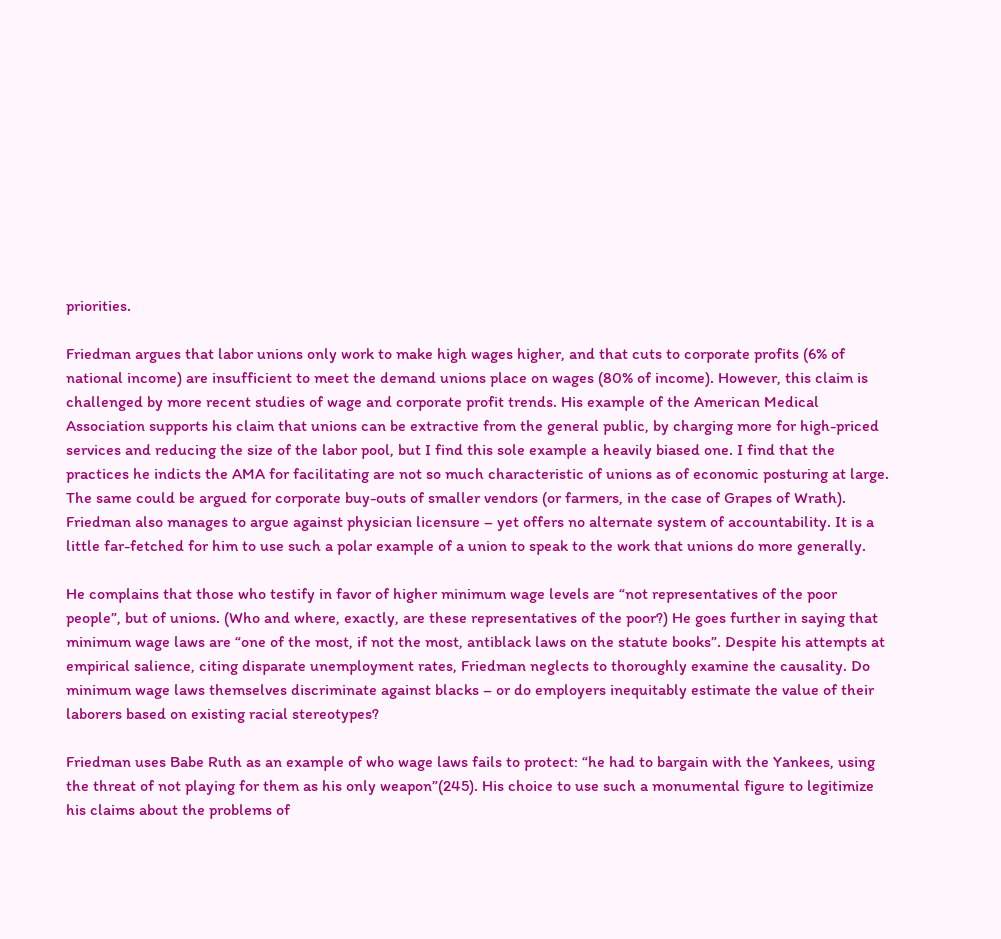priorities.

Friedman argues that labor unions only work to make high wages higher, and that cuts to corporate profits (6% of national income) are insufficient to meet the demand unions place on wages (80% of income). However, this claim is challenged by more recent studies of wage and corporate profit trends. His example of the American Medical Association supports his claim that unions can be extractive from the general public, by charging more for high-priced services and reducing the size of the labor pool, but I find this sole example a heavily biased one. I find that the practices he indicts the AMA for facilitating are not so much characteristic of unions as of economic posturing at large. The same could be argued for corporate buy-outs of smaller vendors (or farmers, in the case of Grapes of Wrath). Friedman also manages to argue against physician licensure – yet offers no alternate system of accountability. It is a little far-fetched for him to use such a polar example of a union to speak to the work that unions do more generally.

He complains that those who testify in favor of higher minimum wage levels are “not representatives of the poor people”, but of unions. (Who and where, exactly, are these representatives of the poor?) He goes further in saying that minimum wage laws are “one of the most, if not the most, antiblack laws on the statute books”. Despite his attempts at empirical salience, citing disparate unemployment rates, Friedman neglects to thoroughly examine the causality. Do minimum wage laws themselves discriminate against blacks – or do employers inequitably estimate the value of their laborers based on existing racial stereotypes?

Friedman uses Babe Ruth as an example of who wage laws fails to protect: “he had to bargain with the Yankees, using the threat of not playing for them as his only weapon”(245). His choice to use such a monumental figure to legitimize his claims about the problems of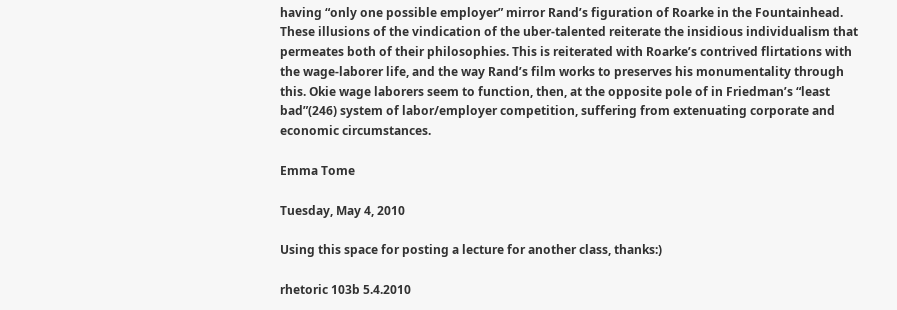having “only one possible employer” mirror Rand’s figuration of Roarke in the Fountainhead. These illusions of the vindication of the uber-talented reiterate the insidious individualism that permeates both of their philosophies. This is reiterated with Roarke’s contrived flirtations with the wage-laborer life, and the way Rand’s film works to preserves his monumentality through this. Okie wage laborers seem to function, then, at the opposite pole of in Friedman’s “least bad”(246) system of labor/employer competition, suffering from extenuating corporate and economic circumstances.

Emma Tome

Tuesday, May 4, 2010

Using this space for posting a lecture for another class, thanks:)

rhetoric 103b 5.4.2010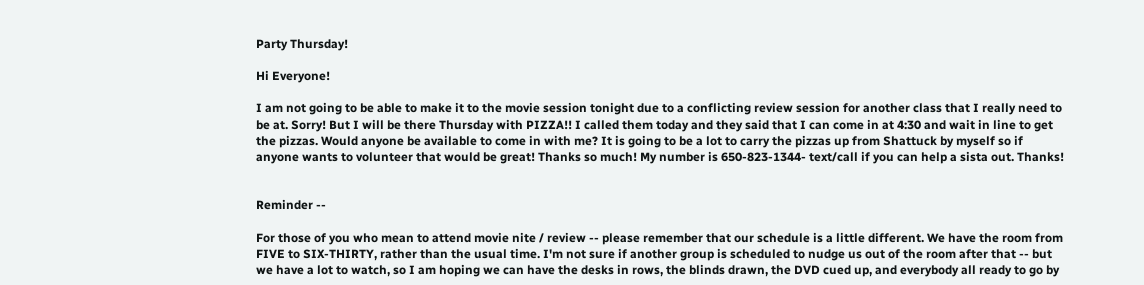Party Thursday!

Hi Everyone!

I am not going to be able to make it to the movie session tonight due to a conflicting review session for another class that I really need to be at. Sorry! But I will be there Thursday with PIZZA!! I called them today and they said that I can come in at 4:30 and wait in line to get the pizzas. Would anyone be available to come in with me? It is going to be a lot to carry the pizzas up from Shattuck by myself so if anyone wants to volunteer that would be great! Thanks so much! My number is 650-823-1344- text/call if you can help a sista out. Thanks!


Reminder --

For those of you who mean to attend movie nite / review -- please remember that our schedule is a little different. We have the room from FIVE to SIX-THIRTY, rather than the usual time. I'm not sure if another group is scheduled to nudge us out of the room after that -- but we have a lot to watch, so I am hoping we can have the desks in rows, the blinds drawn, the DVD cued up, and everybody all ready to go by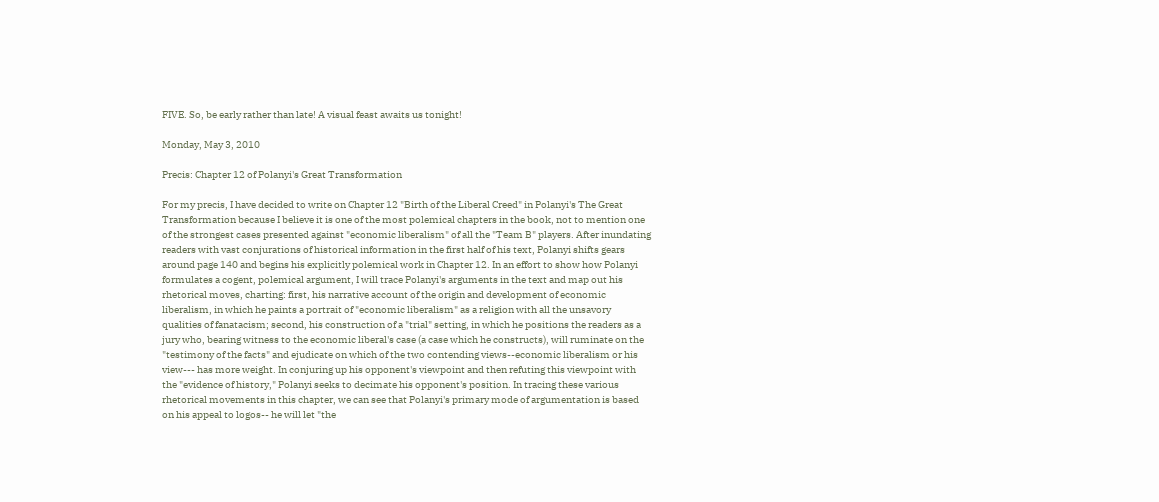FIVE. So, be early rather than late! A visual feast awaits us tonight!

Monday, May 3, 2010

Precis: Chapter 12 of Polanyi's Great Transformation

For my precis, I have decided to write on Chapter 12 "Birth of the Liberal Creed" in Polanyi's The Great Transformation because I believe it is one of the most polemical chapters in the book, not to mention one of the strongest cases presented against "economic liberalism" of all the "Team B" players. After inundating readers with vast conjurations of historical information in the first half of his text, Polanyi shifts gears around page 140 and begins his explicitly polemical work in Chapter 12. In an effort to show how Polanyi formulates a cogent, polemical argument, I will trace Polanyi's arguments in the text and map out his rhetorical moves, charting: first, his narrative account of the origin and development of economic liberalism, in which he paints a portrait of "economic liberalism" as a religion with all the unsavory qualities of fanatacism; second, his construction of a "trial" setting, in which he positions the readers as a jury who, bearing witness to the economic liberal's case (a case which he constructs), will ruminate on the "testimony of the facts" and ejudicate on which of the two contending views--economic liberalism or his view--- has more weight. In conjuring up his opponent's viewpoint and then refuting this viewpoint with the "evidence of history," Polanyi seeks to decimate his opponent's position. In tracing these various rhetorical movements in this chapter, we can see that Polanyi's primary mode of argumentation is based on his appeal to logos-- he will let "the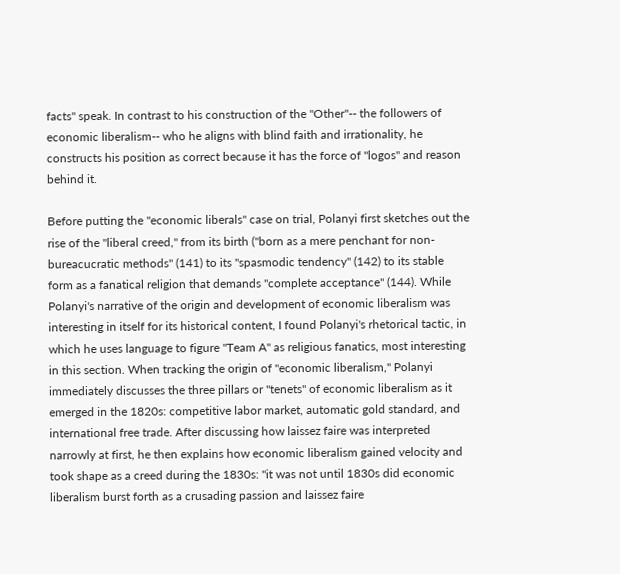facts" speak. In contrast to his construction of the "Other"-- the followers of economic liberalism-- who he aligns with blind faith and irrationality, he constructs his position as correct because it has the force of "logos" and reason behind it.

Before putting the "economic liberals" case on trial, Polanyi first sketches out the rise of the "liberal creed," from its birth ("born as a mere penchant for non-bureacucratic methods" (141) to its "spasmodic tendency" (142) to its stable form as a fanatical religion that demands "complete acceptance" (144). While Polanyi's narrative of the origin and development of economic liberalism was interesting in itself for its historical content, I found Polanyi's rhetorical tactic, in which he uses language to figure "Team A" as religious fanatics, most interesting in this section. When tracking the origin of "economic liberalism," Polanyi immediately discusses the three pillars or "tenets" of economic liberalism as it emerged in the 1820s: competitive labor market, automatic gold standard, and international free trade. After discussing how laissez faire was interpreted narrowly at first, he then explains how economic liberalism gained velocity and took shape as a creed during the 1830s: "it was not until 1830s did economic liberalism burst forth as a crusading passion and laissez faire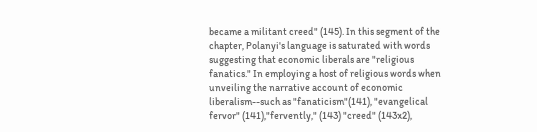became a militant creed" (145). In this segment of the chapter, Polanyi's language is saturated with words suggesting that economic liberals are "religious fanatics." In employing a host of religious words when unveiling the narrative account of economic liberalism--such as "fanaticism"(141), "evangelical fervor" (141),"fervently," (143) "creed" (143x2),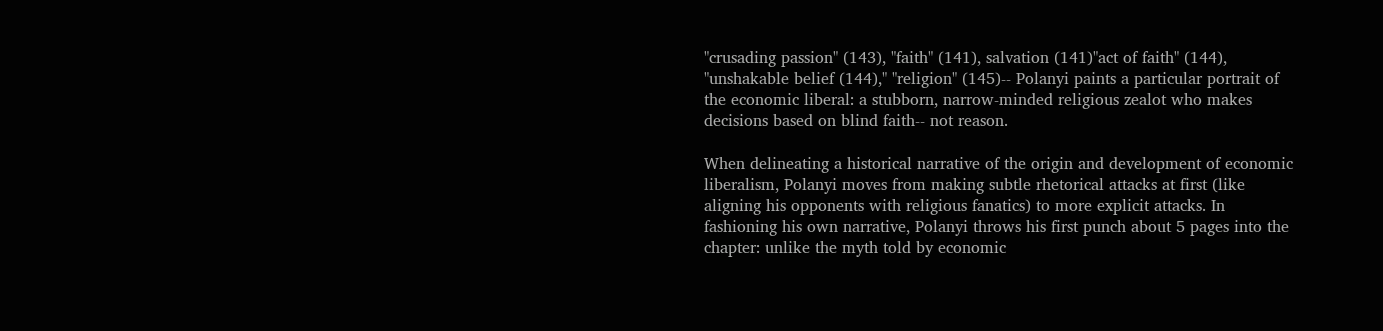"crusading passion" (143), "faith" (141), salvation (141)"act of faith" (144), "unshakable belief (144)," "religion" (145)-- Polanyi paints a particular portrait of the economic liberal: a stubborn, narrow-minded religious zealot who makes decisions based on blind faith-- not reason.

When delineating a historical narrative of the origin and development of economic liberalism, Polanyi moves from making subtle rhetorical attacks at first (like aligning his opponents with religious fanatics) to more explicit attacks. In fashioning his own narrative, Polanyi throws his first punch about 5 pages into the chapter: unlike the myth told by economic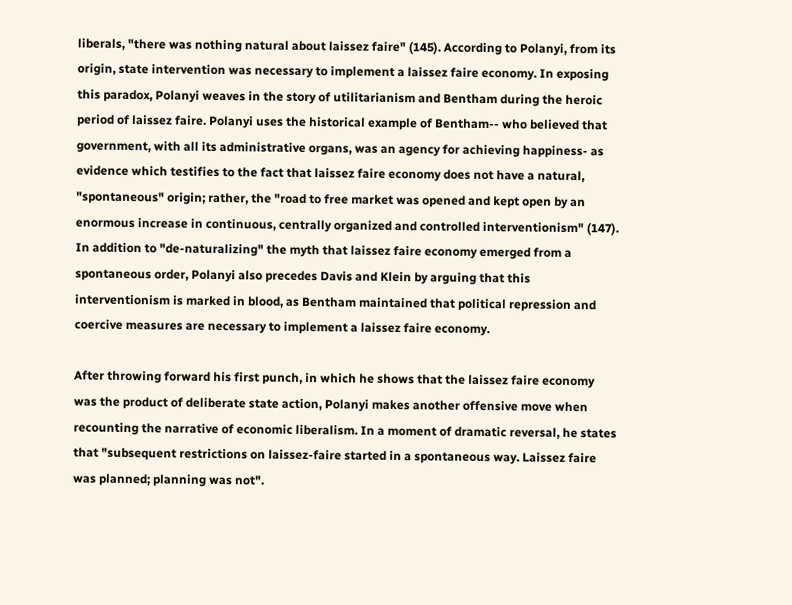liberals, "there was nothing natural about laissez faire" (145). According to Polanyi, from its origin, state intervention was necessary to implement a laissez faire economy. In exposing this paradox, Polanyi weaves in the story of utilitarianism and Bentham during the heroic period of laissez faire. Polanyi uses the historical example of Bentham-- who believed that government, with all its administrative organs, was an agency for achieving happiness- as evidence which testifies to the fact that laissez faire economy does not have a natural, "spontaneous" origin; rather, the "road to free market was opened and kept open by an enormous increase in continuous, centrally organized and controlled interventionism" (147). In addition to "de-naturalizing" the myth that laissez faire economy emerged from a spontaneous order, Polanyi also precedes Davis and Klein by arguing that this interventionism is marked in blood, as Bentham maintained that political repression and coercive measures are necessary to implement a laissez faire economy.

After throwing forward his first punch, in which he shows that the laissez faire economy was the product of deliberate state action, Polanyi makes another offensive move when recounting the narrative of economic liberalism. In a moment of dramatic reversal, he states that "subsequent restrictions on laissez-faire started in a spontaneous way. Laissez faire was planned; planning was not".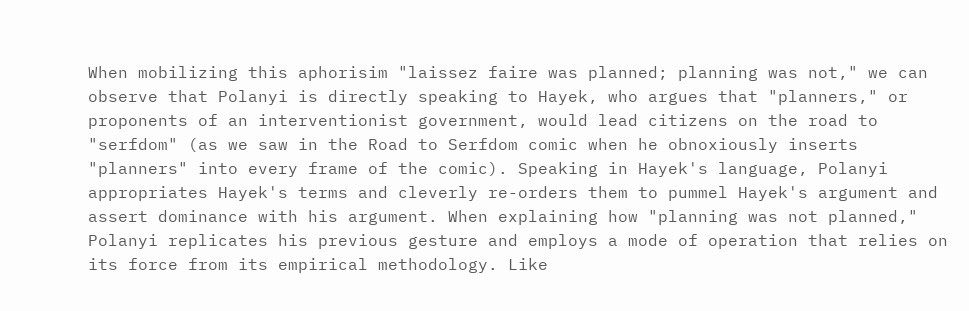When mobilizing this aphorisim "laissez faire was planned; planning was not," we can observe that Polanyi is directly speaking to Hayek, who argues that "planners," or proponents of an interventionist government, would lead citizens on the road to "serfdom" (as we saw in the Road to Serfdom comic when he obnoxiously inserts "planners" into every frame of the comic). Speaking in Hayek's language, Polanyi appropriates Hayek's terms and cleverly re-orders them to pummel Hayek's argument and assert dominance with his argument. When explaining how "planning was not planned," Polanyi replicates his previous gesture and employs a mode of operation that relies on its force from its empirical methodology. Like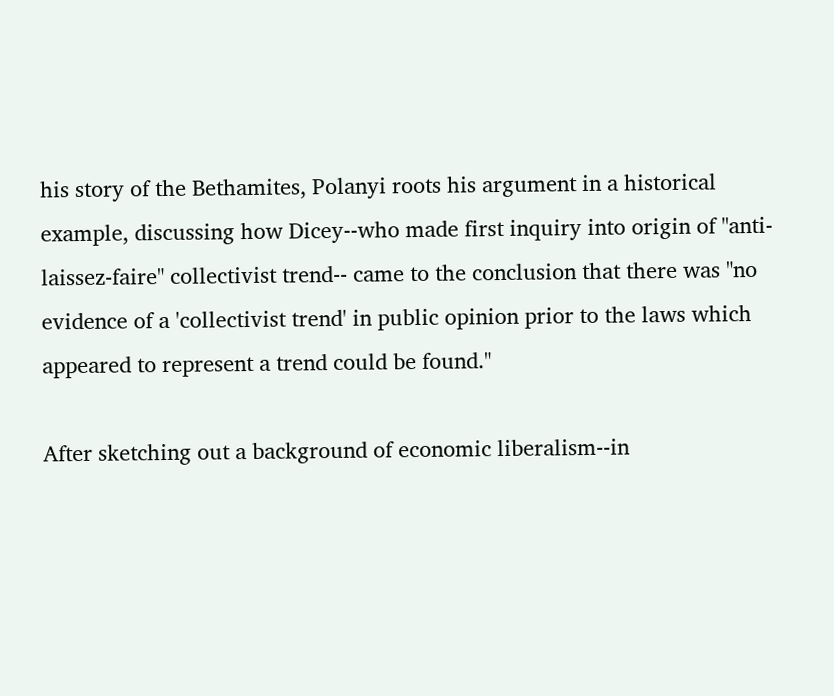his story of the Bethamites, Polanyi roots his argument in a historical example, discussing how Dicey--who made first inquiry into origin of "anti-laissez-faire" collectivist trend-- came to the conclusion that there was "no evidence of a 'collectivist trend' in public opinion prior to the laws which appeared to represent a trend could be found."

After sketching out a background of economic liberalism--in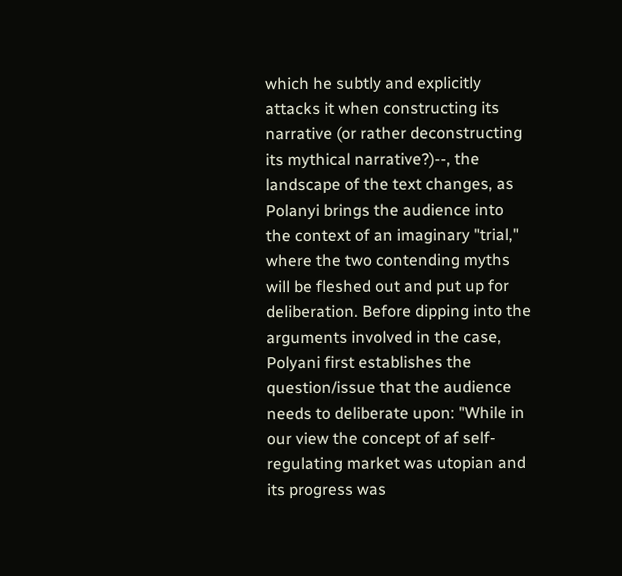which he subtly and explicitly attacks it when constructing its narrative (or rather deconstructing its mythical narrative?)--, the landscape of the text changes, as Polanyi brings the audience into the context of an imaginary "trial," where the two contending myths will be fleshed out and put up for deliberation. Before dipping into the arguments involved in the case, Polyani first establishes the question/issue that the audience needs to deliberate upon: "While in our view the concept of af self-regulating market was utopian and its progress was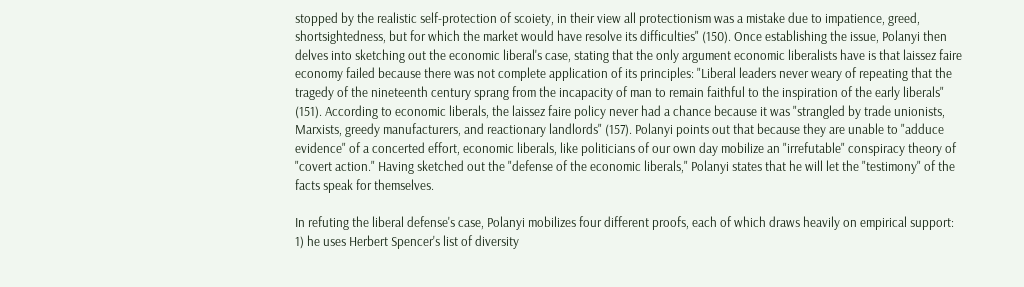stopped by the realistic self-protection of scoiety, in their view all protectionism was a mistake due to impatience, greed, shortsightedness, but for which the market would have resolve its difficulties" (150). Once establishing the issue, Polanyi then delves into sketching out the economic liberal's case, stating that the only argument economic liberalists have is that laissez faire economy failed because there was not complete application of its principles: "Liberal leaders never weary of repeating that the tragedy of the nineteenth century sprang from the incapacity of man to remain faithful to the inspiration of the early liberals" (151). According to economic liberals, the laissez faire policy never had a chance because it was "strangled by trade unionists, Marxists, greedy manufacturers, and reactionary landlords" (157). Polanyi points out that because they are unable to "adduce evidence" of a concerted effort, economic liberals, like politicians of our own day mobilize an "irrefutable" conspiracy theory of "covert action." Having sketched out the "defense of the economic liberals," Polanyi states that he will let the "testimony" of the facts speak for themselves.

In refuting the liberal defense's case, Polanyi mobilizes four different proofs, each of which draws heavily on empirical support: 1) he uses Herbert Spencer's list of diversity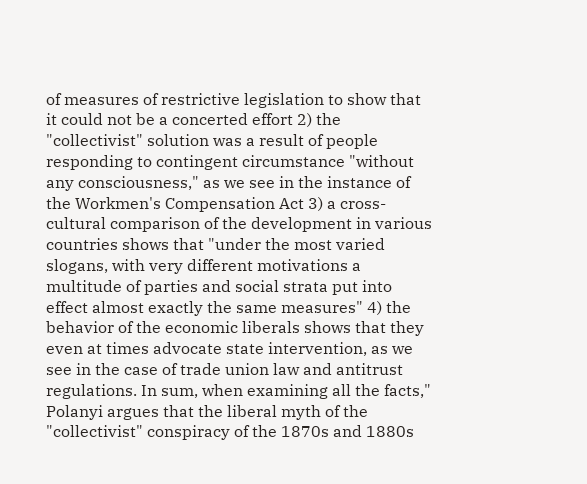of measures of restrictive legislation to show that it could not be a concerted effort 2) the "collectivist" solution was a result of people responding to contingent circumstance "without any consciousness," as we see in the instance of the Workmen's Compensation Act 3) a cross-cultural comparison of the development in various countries shows that "under the most varied slogans, with very different motivations a multitude of parties and social strata put into effect almost exactly the same measures" 4) the behavior of the economic liberals shows that they even at times advocate state intervention, as we see in the case of trade union law and antitrust regulations. In sum, when examining all the facts," Polanyi argues that the liberal myth of the "collectivist" conspiracy of the 1870s and 1880s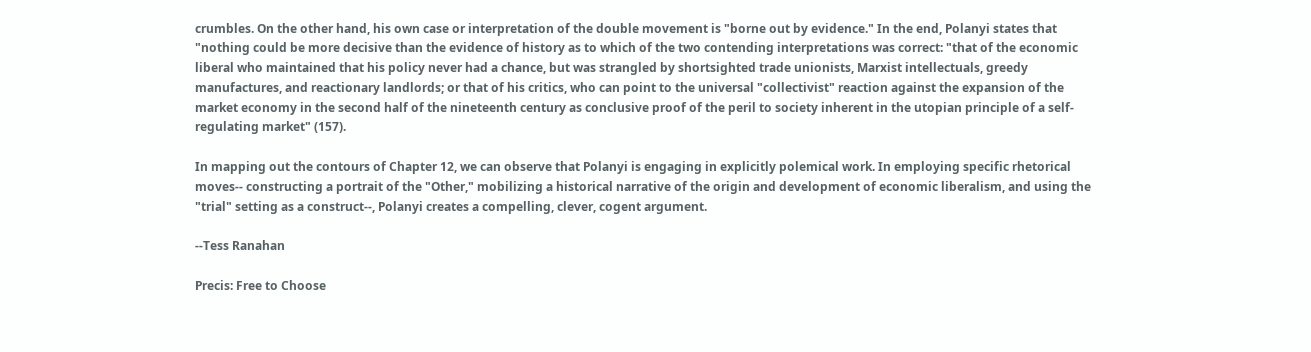crumbles. On the other hand, his own case or interpretation of the double movement is "borne out by evidence." In the end, Polanyi states that "nothing could be more decisive than the evidence of history as to which of the two contending interpretations was correct: "that of the economic liberal who maintained that his policy never had a chance, but was strangled by shortsighted trade unionists, Marxist intellectuals, greedy manufactures, and reactionary landlords; or that of his critics, who can point to the universal "collectivist" reaction against the expansion of the market economy in the second half of the nineteenth century as conclusive proof of the peril to society inherent in the utopian principle of a self-regulating market" (157).

In mapping out the contours of Chapter 12, we can observe that Polanyi is engaging in explicitly polemical work. In employing specific rhetorical moves-- constructing a portrait of the "Other," mobilizing a historical narrative of the origin and development of economic liberalism, and using the "trial" setting as a construct--, Polanyi creates a compelling, clever, cogent argument.

--Tess Ranahan

Precis: Free to Choose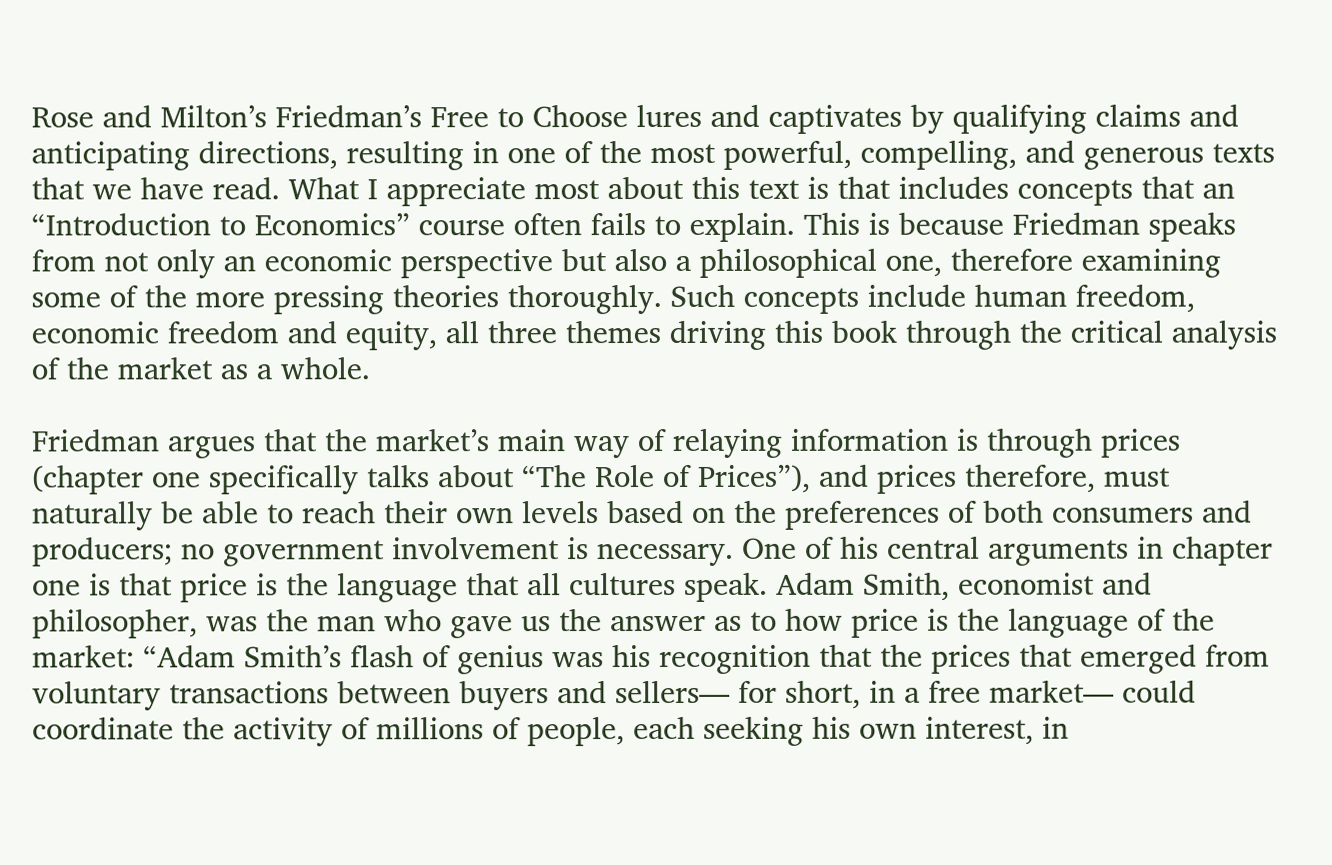Rose and Milton’s Friedman’s Free to Choose lures and captivates by qualifying claims and anticipating directions, resulting in one of the most powerful, compelling, and generous texts that we have read. What I appreciate most about this text is that includes concepts that an “Introduction to Economics” course often fails to explain. This is because Friedman speaks from not only an economic perspective but also a philosophical one, therefore examining some of the more pressing theories thoroughly. Such concepts include human freedom, economic freedom and equity, all three themes driving this book through the critical analysis of the market as a whole.

Friedman argues that the market’s main way of relaying information is through prices (chapter one specifically talks about “The Role of Prices”), and prices therefore, must naturally be able to reach their own levels based on the preferences of both consumers and producers; no government involvement is necessary. One of his central arguments in chapter one is that price is the language that all cultures speak. Adam Smith, economist and philosopher, was the man who gave us the answer as to how price is the language of the market: “Adam Smith’s flash of genius was his recognition that the prices that emerged from voluntary transactions between buyers and sellers— for short, in a free market— could coordinate the activity of millions of people, each seeking his own interest, in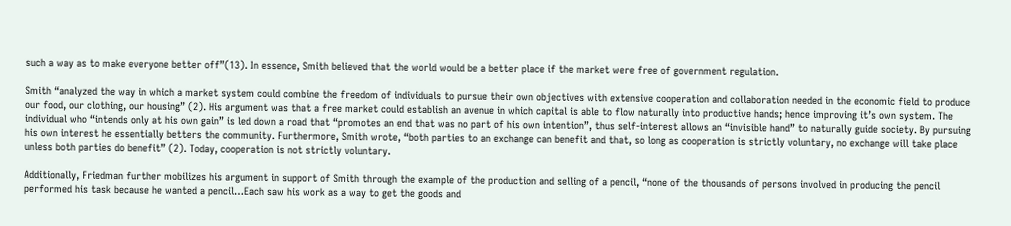such a way as to make everyone better off”(13). In essence, Smith believed that the world would be a better place if the market were free of government regulation.

Smith “analyzed the way in which a market system could combine the freedom of individuals to pursue their own objectives with extensive cooperation and collaboration needed in the economic field to produce our food, our clothing, our housing” (2). His argument was that a free market could establish an avenue in which capital is able to flow naturally into productive hands; hence improving it’s own system. The individual who “intends only at his own gain” is led down a road that “promotes an end that was no part of his own intention”, thus self-interest allows an “invisible hand” to naturally guide society. By pursuing his own interest he essentially betters the community. Furthermore, Smith wrote, “both parties to an exchange can benefit and that, so long as cooperation is strictly voluntary, no exchange will take place unless both parties do benefit” (2). Today, cooperation is not strictly voluntary.

Additionally, Friedman further mobilizes his argument in support of Smith through the example of the production and selling of a pencil, “none of the thousands of persons involved in producing the pencil performed his task because he wanted a pencil…Each saw his work as a way to get the goods and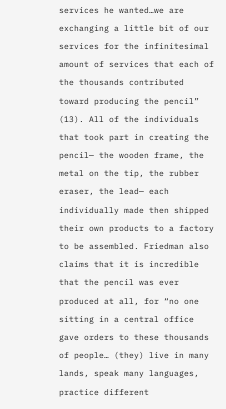services he wanted…we are exchanging a little bit of our services for the infinitesimal amount of services that each of the thousands contributed toward producing the pencil” (13). All of the individuals that took part in creating the pencil— the wooden frame, the metal on the tip, the rubber eraser, the lead— each individually made then shipped their own products to a factory to be assembled. Friedman also claims that it is incredible that the pencil was ever produced at all, for “no one sitting in a central office gave orders to these thousands of people… (they) live in many lands, speak many languages, practice different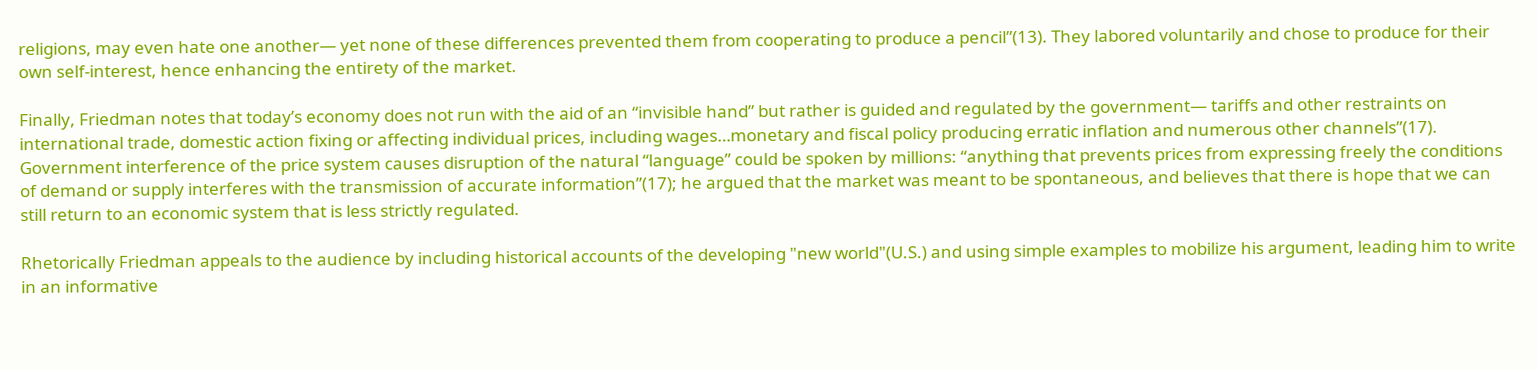religions, may even hate one another— yet none of these differences prevented them from cooperating to produce a pencil”(13). They labored voluntarily and chose to produce for their own self-interest, hence enhancing the entirety of the market.

Finally, Friedman notes that today’s economy does not run with the aid of an “invisible hand” but rather is guided and regulated by the government— tariffs and other restraints on international trade, domestic action fixing or affecting individual prices, including wages…monetary and fiscal policy producing erratic inflation and numerous other channels”(17). Government interference of the price system causes disruption of the natural “language” could be spoken by millions: “anything that prevents prices from expressing freely the conditions of demand or supply interferes with the transmission of accurate information”(17); he argued that the market was meant to be spontaneous, and believes that there is hope that we can still return to an economic system that is less strictly regulated.

Rhetorically Friedman appeals to the audience by including historical accounts of the developing "new world"(U.S.) and using simple examples to mobilize his argument, leading him to write in an informative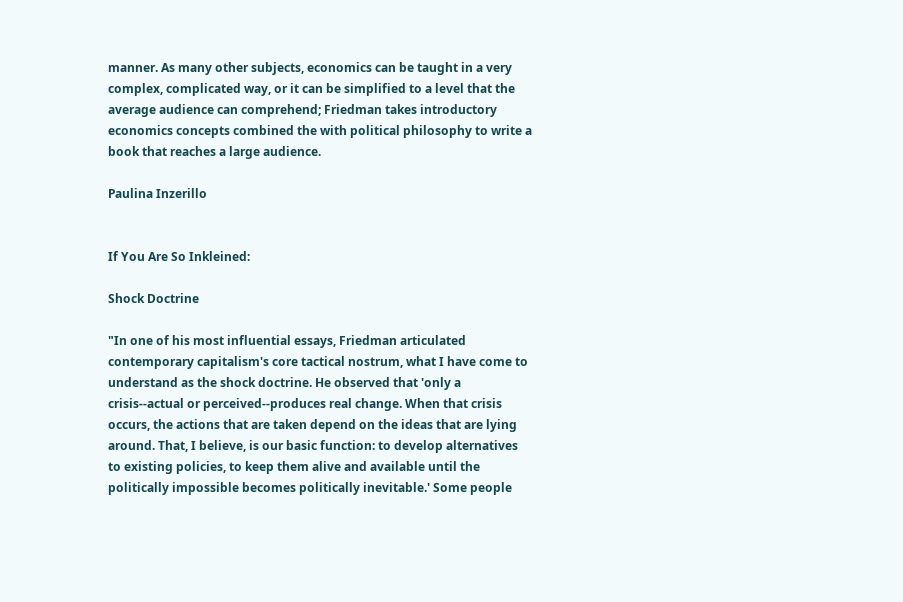manner. As many other subjects, economics can be taught in a very complex, complicated way, or it can be simplified to a level that the average audience can comprehend; Friedman takes introductory economics concepts combined the with political philosophy to write a book that reaches a large audience.

Paulina Inzerillo


If You Are So Inkleined:

Shock Doctrine

"In one of his most influential essays, Friedman articulated contemporary capitalism's core tactical nostrum, what I have come to understand as the shock doctrine. He observed that 'only a crisis--actual or perceived--produces real change. When that crisis occurs, the actions that are taken depend on the ideas that are lying around. That, I believe, is our basic function: to develop alternatives to existing policies, to keep them alive and available until the politically impossible becomes politically inevitable.' Some people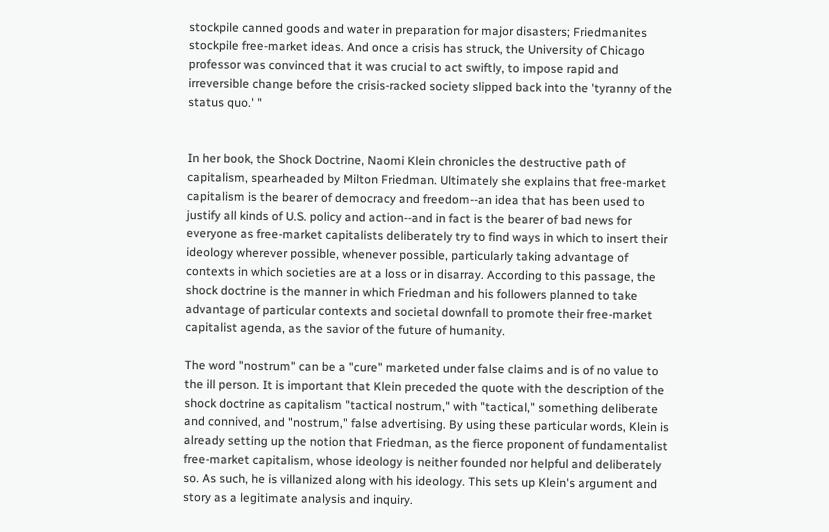stockpile canned goods and water in preparation for major disasters; Friedmanites stockpile free-market ideas. And once a crisis has struck, the University of Chicago professor was convinced that it was crucial to act swiftly, to impose rapid and irreversible change before the crisis-racked society slipped back into the 'tyranny of the status quo.' "


In her book, the Shock Doctrine, Naomi Klein chronicles the destructive path of capitalism, spearheaded by Milton Friedman. Ultimately she explains that free-market capitalism is the bearer of democracy and freedom--an idea that has been used to justify all kinds of U.S. policy and action--and in fact is the bearer of bad news for everyone as free-market capitalists deliberately try to find ways in which to insert their ideology wherever possible, whenever possible, particularly taking advantage of contexts in which societies are at a loss or in disarray. According to this passage, the shock doctrine is the manner in which Friedman and his followers planned to take advantage of particular contexts and societal downfall to promote their free-market capitalist agenda, as the savior of the future of humanity.

The word "nostrum" can be a "cure" marketed under false claims and is of no value to the ill person. It is important that Klein preceded the quote with the description of the shock doctrine as capitalism "tactical nostrum," with "tactical," something deliberate and connived, and "nostrum," false advertising. By using these particular words, Klein is already setting up the notion that Friedman, as the fierce proponent of fundamentalist free-market capitalism, whose ideology is neither founded nor helpful and deliberately so. As such, he is villanized along with his ideology. This sets up Klein's argument and story as a legitimate analysis and inquiry.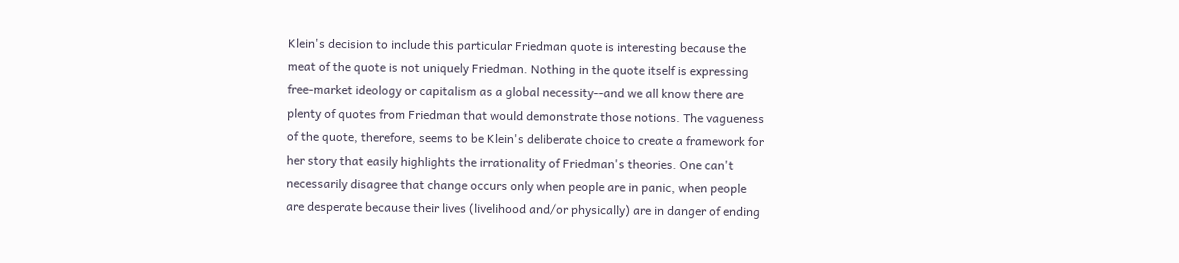Klein's decision to include this particular Friedman quote is interesting because the meat of the quote is not uniquely Friedman. Nothing in the quote itself is expressing free-market ideology or capitalism as a global necessity--and we all know there are plenty of quotes from Friedman that would demonstrate those notions. The vagueness of the quote, therefore, seems to be Klein's deliberate choice to create a framework for her story that easily highlights the irrationality of Friedman's theories. One can't necessarily disagree that change occurs only when people are in panic, when people are desperate because their lives (livelihood and/or physically) are in danger of ending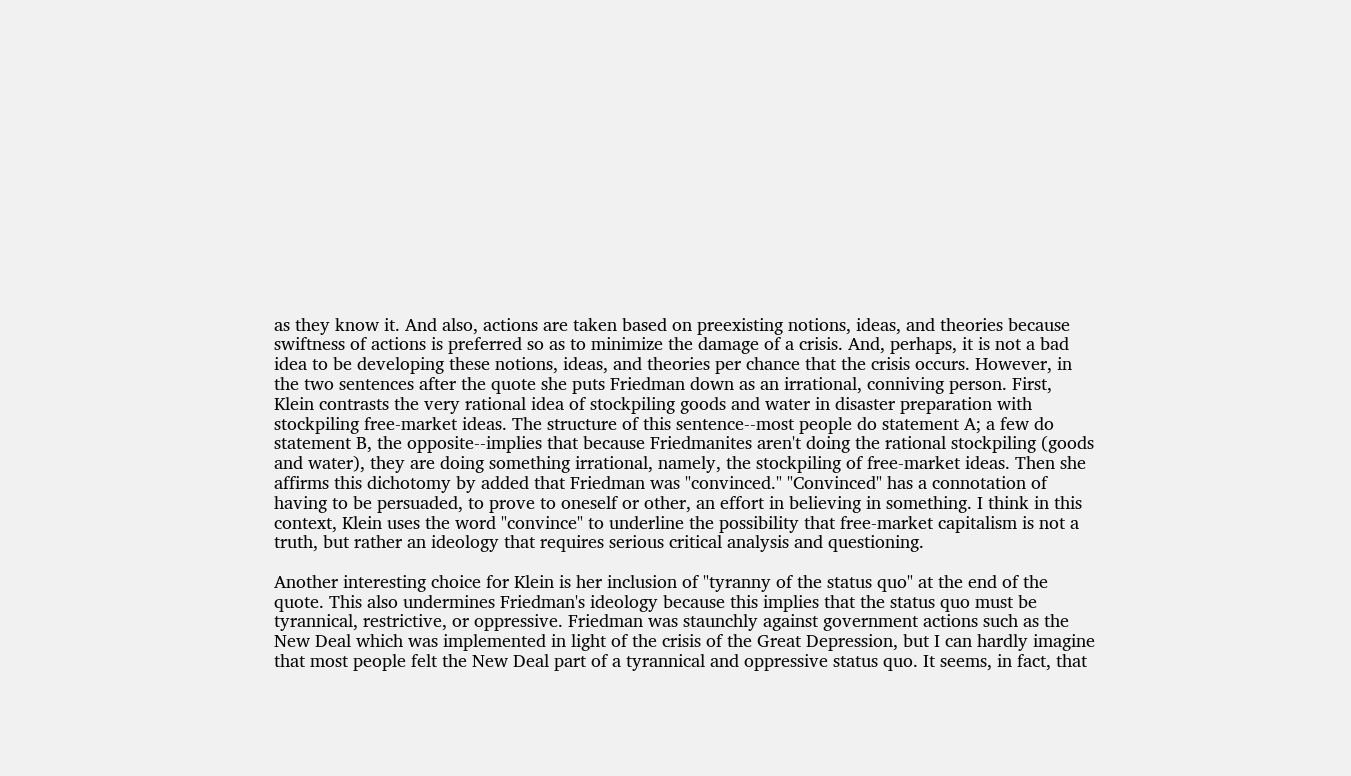as they know it. And also, actions are taken based on preexisting notions, ideas, and theories because swiftness of actions is preferred so as to minimize the damage of a crisis. And, perhaps, it is not a bad idea to be developing these notions, ideas, and theories per chance that the crisis occurs. However, in the two sentences after the quote she puts Friedman down as an irrational, conniving person. First, Klein contrasts the very rational idea of stockpiling goods and water in disaster preparation with stockpiling free-market ideas. The structure of this sentence--most people do statement A; a few do statement B, the opposite--implies that because Friedmanites aren't doing the rational stockpiling (goods and water), they are doing something irrational, namely, the stockpiling of free-market ideas. Then she affirms this dichotomy by added that Friedman was "convinced." "Convinced" has a connotation of having to be persuaded, to prove to oneself or other, an effort in believing in something. I think in this context, Klein uses the word "convince" to underline the possibility that free-market capitalism is not a truth, but rather an ideology that requires serious critical analysis and questioning.

Another interesting choice for Klein is her inclusion of "tyranny of the status quo" at the end of the quote. This also undermines Friedman's ideology because this implies that the status quo must be tyrannical, restrictive, or oppressive. Friedman was staunchly against government actions such as the New Deal which was implemented in light of the crisis of the Great Depression, but I can hardly imagine that most people felt the New Deal part of a tyrannical and oppressive status quo. It seems, in fact, that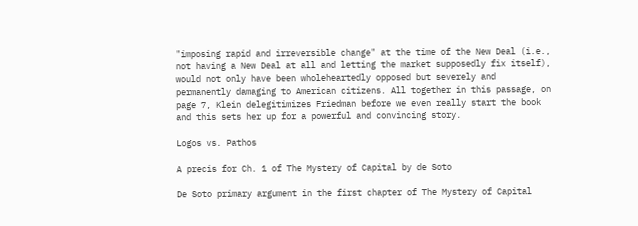"imposing rapid and irreversible change" at the time of the New Deal (i.e., not having a New Deal at all and letting the market supposedly fix itself), would not only have been wholeheartedly opposed but severely and permanently damaging to American citizens. All together in this passage, on page 7, Klein delegitimizes Friedman before we even really start the book and this sets her up for a powerful and convincing story.

Logos vs. Pathos

A precis for Ch. 1 of The Mystery of Capital by de Soto

De Soto primary argument in the first chapter of The Mystery of Capital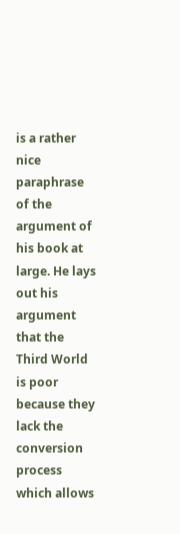is a rather nice paraphrase of the argument of his book at large. He lays out his argument that the Third World is poor because they lack the conversion process which allows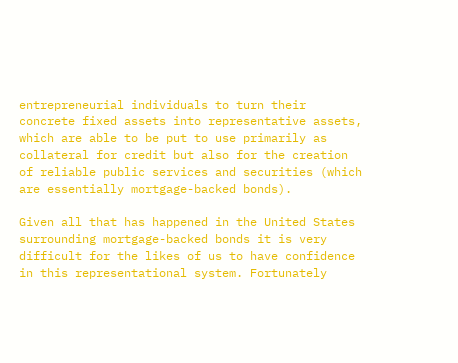entrepreneurial individuals to turn their concrete fixed assets into representative assets, which are able to be put to use primarily as collateral for credit but also for the creation of reliable public services and securities (which are essentially mortgage-backed bonds).

Given all that has happened in the United States surrounding mortgage-backed bonds it is very difficult for the likes of us to have confidence in this representational system. Fortunately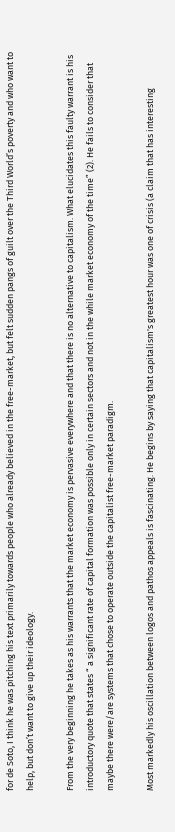for de Soto, I think he was pitching his text primarily towards people who already believed in the free-market, but felt sudden pangs of guilt over the Third World’s poverty and who want to help, but don’t want to give up their ideology.

From the very beginning he takes as his warrants that the market economy is pervasive everywhere and that there is no alternative to capitalism. What elucidates this faulty warrant is his introductory quote that states “ a significant rate of capital formation was possible only in certain sectors and not in the while market economy of the time” (2). He fails to consider that maybe there were/are systems that chose to operate outside the capitalist free-market paradigm.

Most markedly his oscillation between logos and pathos appeals is fascinating. He begins by saying that capitalism's greatest hour was one of crisis (a claim that has interesting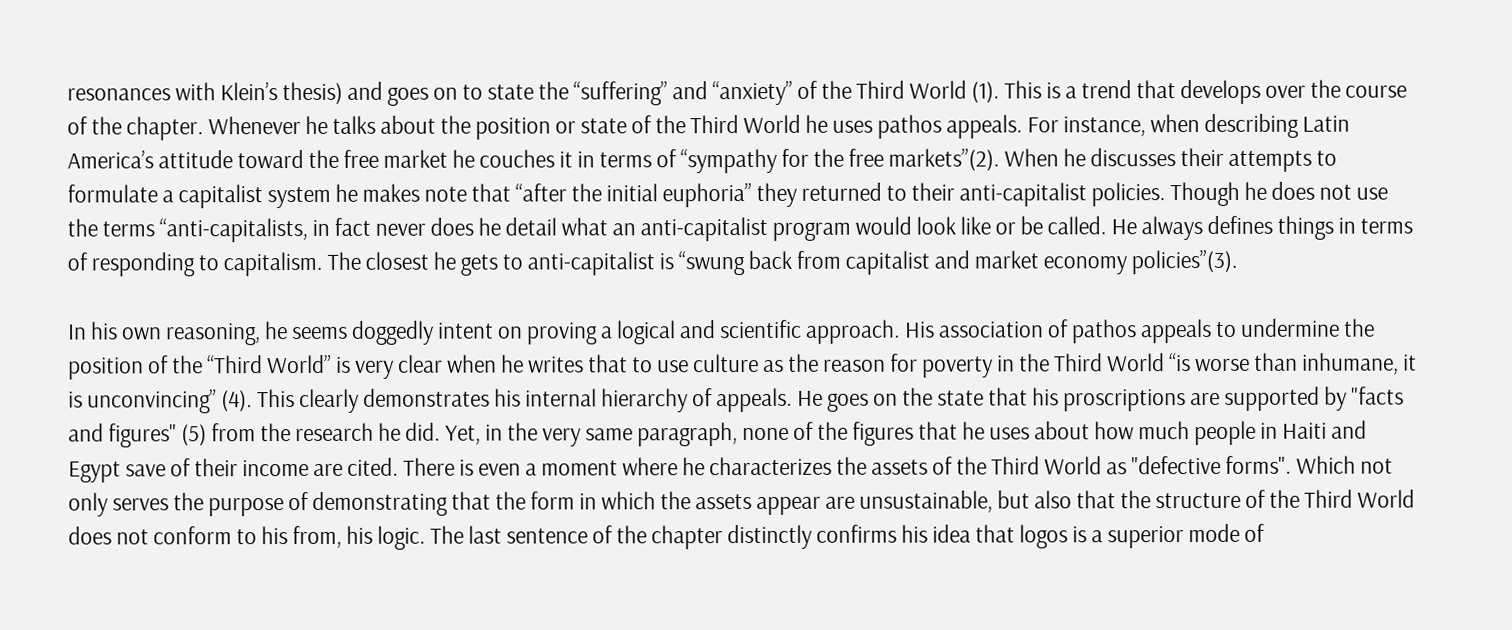resonances with Klein’s thesis) and goes on to state the “suffering” and “anxiety” of the Third World (1). This is a trend that develops over the course of the chapter. Whenever he talks about the position or state of the Third World he uses pathos appeals. For instance, when describing Latin America’s attitude toward the free market he couches it in terms of “sympathy for the free markets”(2). When he discusses their attempts to formulate a capitalist system he makes note that “after the initial euphoria” they returned to their anti-capitalist policies. Though he does not use the terms “anti-capitalists, in fact never does he detail what an anti-capitalist program would look like or be called. He always defines things in terms of responding to capitalism. The closest he gets to anti-capitalist is “swung back from capitalist and market economy policies”(3).

In his own reasoning, he seems doggedly intent on proving a logical and scientific approach. His association of pathos appeals to undermine the position of the “Third World” is very clear when he writes that to use culture as the reason for poverty in the Third World “is worse than inhumane, it is unconvincing” (4). This clearly demonstrates his internal hierarchy of appeals. He goes on the state that his proscriptions are supported by "facts and figures" (5) from the research he did. Yet, in the very same paragraph, none of the figures that he uses about how much people in Haiti and Egypt save of their income are cited. There is even a moment where he characterizes the assets of the Third World as "defective forms". Which not only serves the purpose of demonstrating that the form in which the assets appear are unsustainable, but also that the structure of the Third World does not conform to his from, his logic. The last sentence of the chapter distinctly confirms his idea that logos is a superior mode of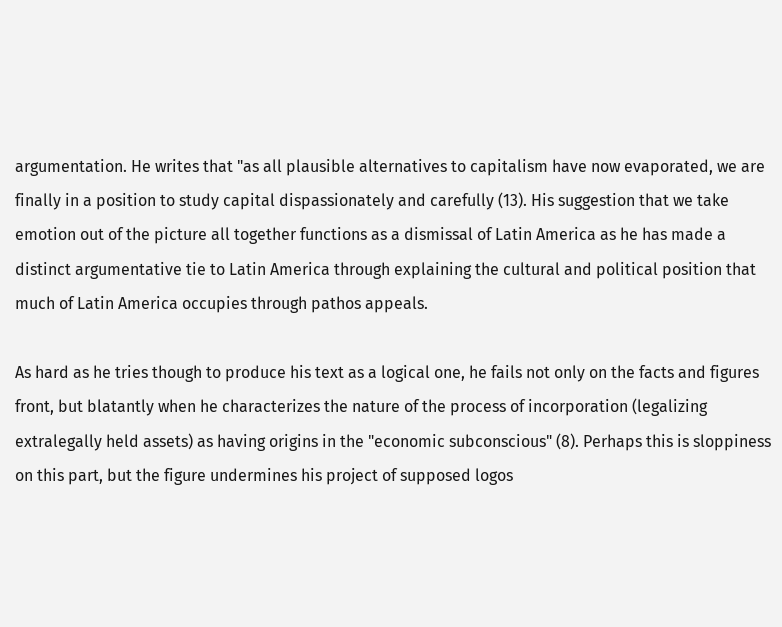argumentation. He writes that "as all plausible alternatives to capitalism have now evaporated, we are finally in a position to study capital dispassionately and carefully (13). His suggestion that we take emotion out of the picture all together functions as a dismissal of Latin America as he has made a distinct argumentative tie to Latin America through explaining the cultural and political position that much of Latin America occupies through pathos appeals.

As hard as he tries though to produce his text as a logical one, he fails not only on the facts and figures front, but blatantly when he characterizes the nature of the process of incorporation (legalizing extralegally held assets) as having origins in the "economic subconscious" (8). Perhaps this is sloppiness on this part, but the figure undermines his project of supposed logos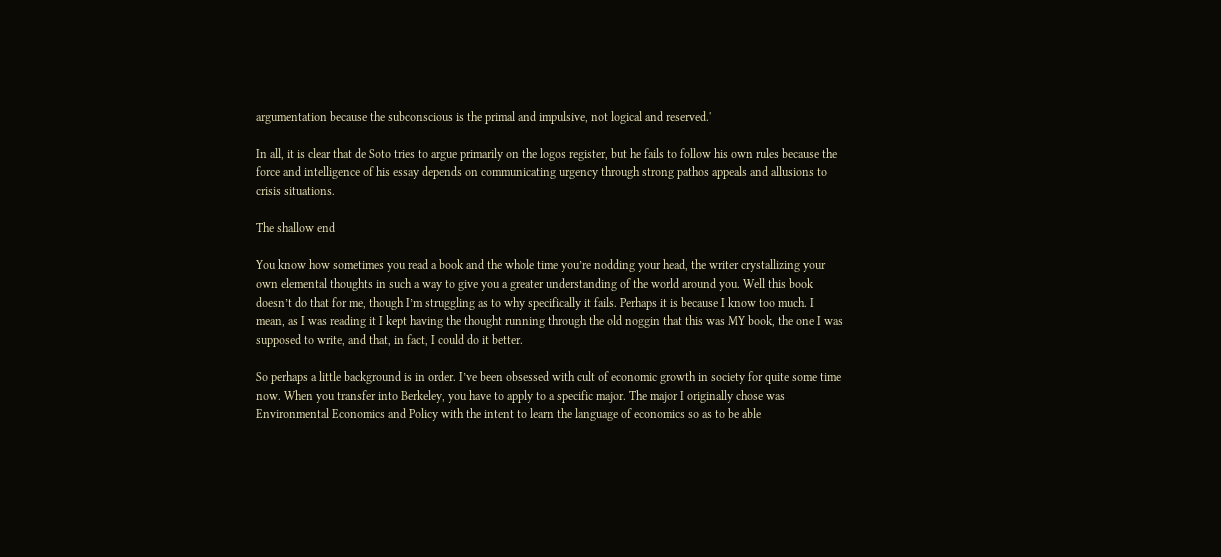argumentation because the subconscious is the primal and impulsive, not logical and reserved.'

In all, it is clear that de Soto tries to argue primarily on the logos register, but he fails to follow his own rules because the force and intelligence of his essay depends on communicating urgency through strong pathos appeals and allusions to crisis situations.

The shallow end

You know how sometimes you read a book and the whole time you’re nodding your head, the writer crystallizing your own elemental thoughts in such a way to give you a greater understanding of the world around you. Well this book doesn’t do that for me, though I’m struggling as to why specifically it fails. Perhaps it is because I know too much. I mean, as I was reading it I kept having the thought running through the old noggin that this was MY book, the one I was supposed to write, and that, in fact, I could do it better.

So perhaps a little background is in order. I’ve been obsessed with cult of economic growth in society for quite some time now. When you transfer into Berkeley, you have to apply to a specific major. The major I originally chose was Environmental Economics and Policy with the intent to learn the language of economics so as to be able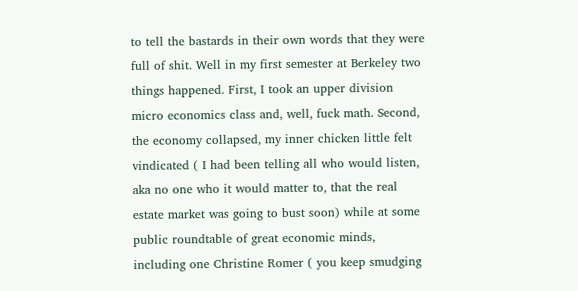to tell the bastards in their own words that they were full of shit. Well in my first semester at Berkeley two things happened. First, I took an upper division micro economics class and, well, fuck math. Second, the economy collapsed, my inner chicken little felt vindicated ( I had been telling all who would listen, aka no one who it would matter to, that the real estate market was going to bust soon) while at some public roundtable of great economic minds, including one Christine Romer ( you keep smudging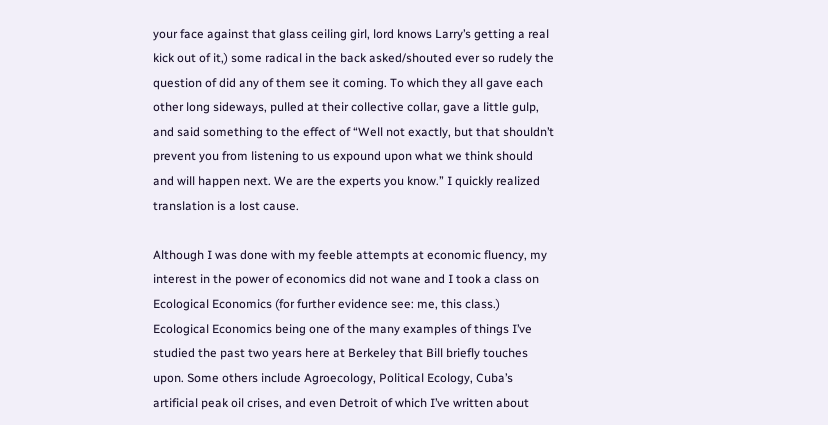your face against that glass ceiling girl, lord knows Larry’s getting a real kick out of it,) some radical in the back asked/shouted ever so rudely the question of did any of them see it coming. To which they all gave each other long sideways, pulled at their collective collar, gave a little gulp, and said something to the effect of “Well not exactly, but that shouldn’t prevent you from listening to us expound upon what we think should and will happen next. We are the experts you know.” I quickly realized translation is a lost cause.

Although I was done with my feeble attempts at economic fluency, my interest in the power of economics did not wane and I took a class on Ecological Economics (for further evidence see: me, this class.) Ecological Economics being one of the many examples of things I’ve studied the past two years here at Berkeley that Bill briefly touches upon. Some others include Agroecology, Political Ecology, Cuba’s artificial peak oil crises, and even Detroit of which I’ve written about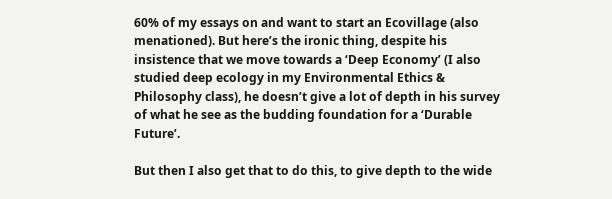60% of my essays on and want to start an Ecovillage (also menationed). But here’s the ironic thing, despite his insistence that we move towards a ‘Deep Economy’ (I also studied deep ecology in my Environmental Ethics & Philosophy class), he doesn’t give a lot of depth in his survey of what he see as the budding foundation for a ‘Durable Future’.

But then I also get that to do this, to give depth to the wide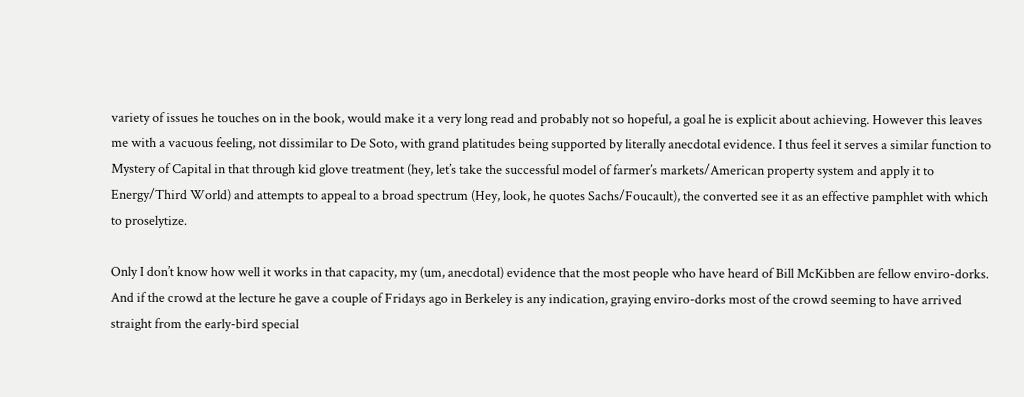variety of issues he touches on in the book, would make it a very long read and probably not so hopeful, a goal he is explicit about achieving. However this leaves me with a vacuous feeling, not dissimilar to De Soto, with grand platitudes being supported by literally anecdotal evidence. I thus feel it serves a similar function to Mystery of Capital in that through kid glove treatment (hey, let’s take the successful model of farmer’s markets/American property system and apply it to Energy/Third World) and attempts to appeal to a broad spectrum (Hey, look, he quotes Sachs/Foucault), the converted see it as an effective pamphlet with which to proselytize.

Only I don’t know how well it works in that capacity, my (um, anecdotal) evidence that the most people who have heard of Bill McKibben are fellow enviro-dorks. And if the crowd at the lecture he gave a couple of Fridays ago in Berkeley is any indication, graying enviro-dorks most of the crowd seeming to have arrived straight from the early-bird special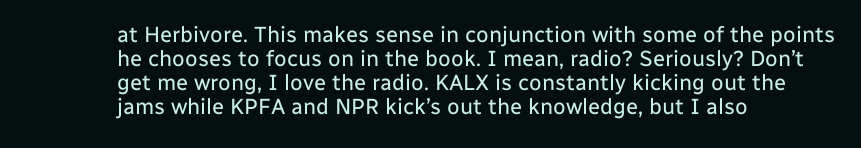at Herbivore. This makes sense in conjunction with some of the points he chooses to focus on in the book. I mean, radio? Seriously? Don’t get me wrong, I love the radio. KALX is constantly kicking out the jams while KPFA and NPR kick’s out the knowledge, but I also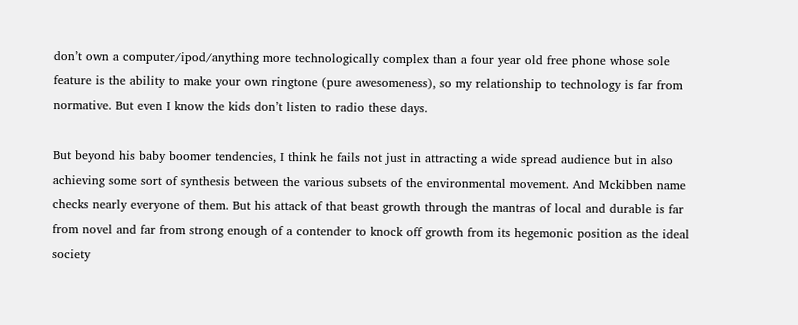don’t own a computer/ipod/anything more technologically complex than a four year old free phone whose sole feature is the ability to make your own ringtone (pure awesomeness), so my relationship to technology is far from normative. But even I know the kids don’t listen to radio these days.

But beyond his baby boomer tendencies, I think he fails not just in attracting a wide spread audience but in also achieving some sort of synthesis between the various subsets of the environmental movement. And Mckibben name checks nearly everyone of them. But his attack of that beast growth through the mantras of local and durable is far from novel and far from strong enough of a contender to knock off growth from its hegemonic position as the ideal society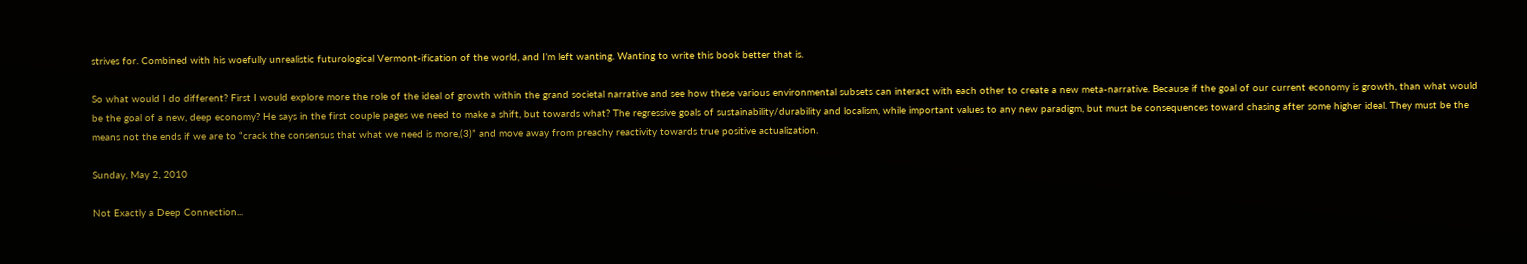strives for. Combined with his woefully unrealistic futurological Vermont-ification of the world, and I’m left wanting. Wanting to write this book better that is.

So what would I do different? First I would explore more the role of the ideal of growth within the grand societal narrative and see how these various environmental subsets can interact with each other to create a new meta-narrative. Because if the goal of our current economy is growth, than what would be the goal of a new, deep economy? He says in the first couple pages we need to make a shift, but towards what? The regressive goals of sustainability/durability and localism, while important values to any new paradigm, but must be consequences toward chasing after some higher ideal. They must be the means not the ends if we are to “crack the consensus that what we need is more,(3)” and move away from preachy reactivity towards true positive actualization.

Sunday, May 2, 2010

Not Exactly a Deep Connection...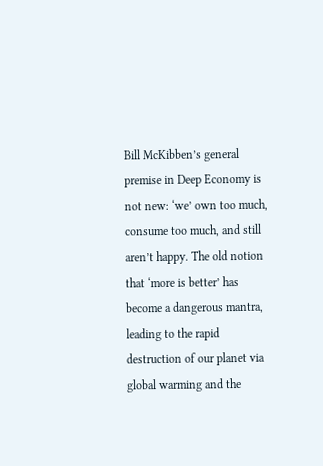Bill McKibben’s general premise in Deep Economy is not new: ‘we’ own too much, consume too much, and still aren’t happy. The old notion that ‘more is better’ has become a dangerous mantra, leading to the rapid destruction of our planet via global warming and the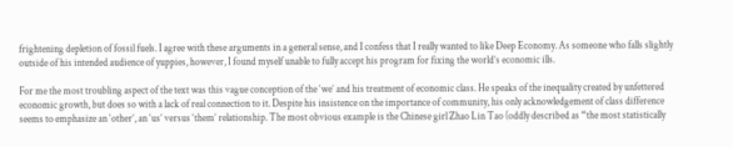frightening depletion of fossil fuels. I agree with these arguments in a general sense, and I confess that I really wanted to like Deep Economy. As someone who falls slightly outside of his intended audience of yuppies, however, I found myself unable to fully accept his program for fixing the world’s economic ills.

For me the most troubling aspect of the text was this vague conception of the ‘we’ and his treatment of economic class. He speaks of the inequality created by unfettered economic growth, but does so with a lack of real connection to it. Despite his insistence on the importance of community, his only acknowledgement of class difference seems to emphasize an ‘other’, an ‘us’ versus ‘them’ relationship. The most obvious example is the Chinese girl Zhao Lin Tao (oddly described as “the most statistically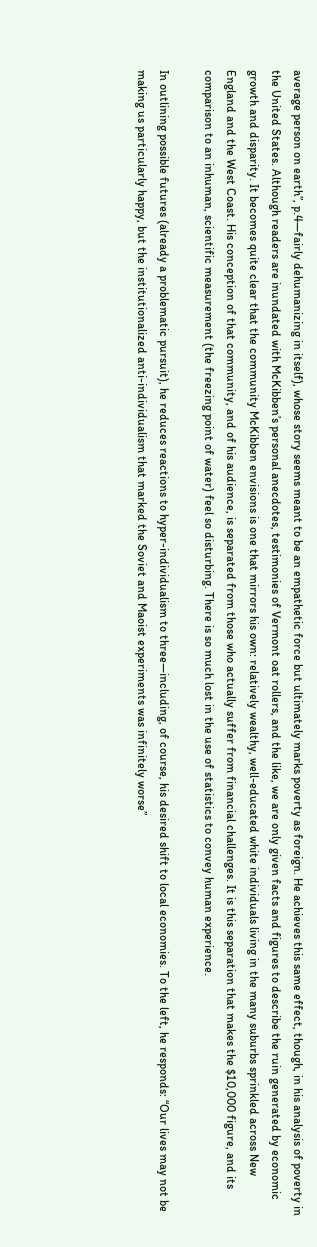average person on earth”, p.4—fairly dehumanizing in itself), whose story seems meant to be an empathetic force but ultimately marks poverty as foreign. He achieves this same effect, though, in his analysis of poverty in the United States. Although readers are inundated with McKibben’s personal anecdotes, testimonies of Vermont oat rollers, and the like, we are only given facts and figures to describe the ruin generated by economic growth and disparity. It becomes quite clear that the community McKibben envisions is one that mirrors his own: relatively wealthy, well-educated white individuals living in the many suburbs sprinkled across New England and the West Coast. His conception of that community, and of his audience, is separated from those who actually suffer from financial challenges. It is this separation that makes the $10,000 figure, and its comparison to an inhuman, scientific measurement (the freezing point of water) feel so disturbing. There is so much lost in the use of statistics to convey human experience.

In outlining possible futures (already a problematic pursuit), he reduces reactions to hyper-individualism to three—including, of course, his desired shift to local economies. To the left, he responds: “Our lives may not be making us particularly happy, but the institutionalized anti-individualism that marked the Soviet and Maoist experiments was infinitely worse”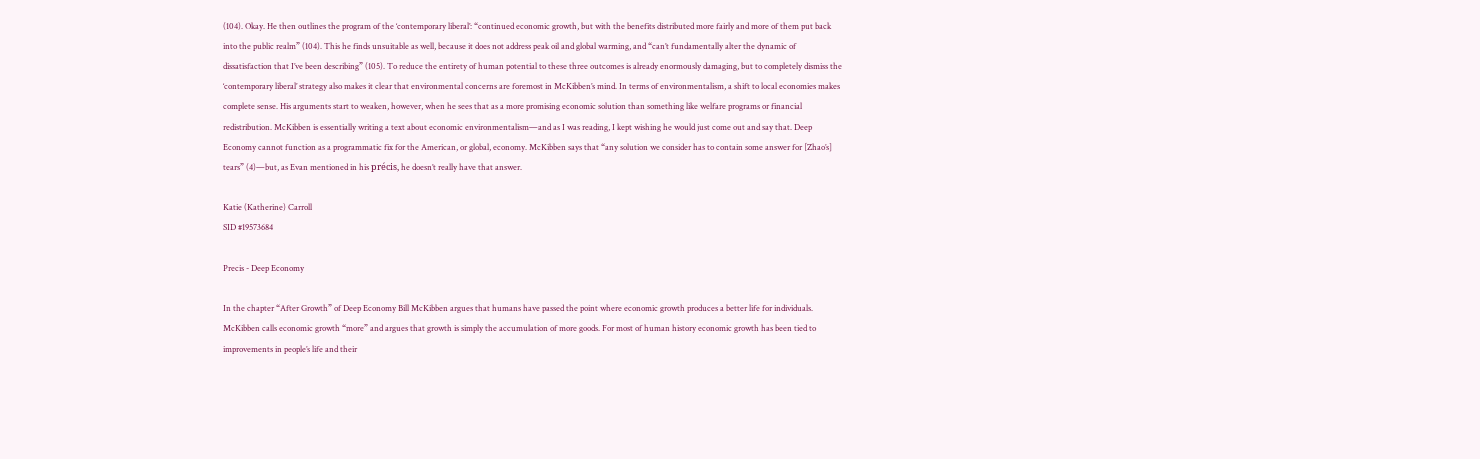(104). Okay. He then outlines the program of the ‘contemporary liberal’: “continued economic growth, but with the benefits distributed more fairly and more of them put back into the public realm” (104). This he finds unsuitable as well, because it does not address peak oil and global warming, and “can’t fundamentally alter the dynamic of dissatisfaction that I’ve been describing” (105). To reduce the entirety of human potential to these three outcomes is already enormously damaging, but to completely dismiss the ‘contemporary liberal’ strategy also makes it clear that environmental concerns are foremost in McKibben’s mind. In terms of environmentalism, a shift to local economies makes complete sense. His arguments start to weaken, however, when he sees that as a more promising economic solution than something like welfare programs or financial redistribution. McKibben is essentially writing a text about economic environmentalism—and as I was reading, I kept wishing he would just come out and say that. Deep Economy cannot function as a programmatic fix for the American, or global, economy. McKibben says that “any solution we consider has to contain some answer for [Zhao’s] tears” (4)—but, as Evan mentioned in his précis, he doesn’t really have that answer.

Katie (Katherine) Carroll
SID #19573684

Precis - Deep Economy

In the chapter “After Growth” of Deep Economy Bill McKibben argues that humans have passed the point where economic growth produces a better life for individuals. McKibben calls economic growth “more” and argues that growth is simply the accumulation of more goods. For most of human history economic growth has been tied to improvements in people’s life and their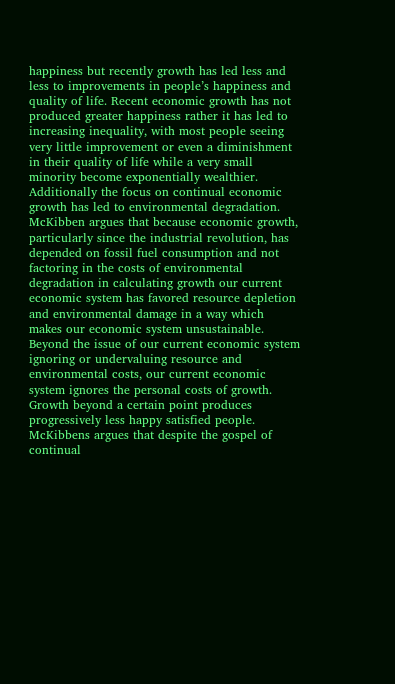happiness but recently growth has led less and less to improvements in people’s happiness and quality of life. Recent economic growth has not produced greater happiness rather it has led to increasing inequality, with most people seeing very little improvement or even a diminishment in their quality of life while a very small minority become exponentially wealthier. Additionally the focus on continual economic growth has led to environmental degradation. McKibben argues that because economic growth, particularly since the industrial revolution, has depended on fossil fuel consumption and not factoring in the costs of environmental degradation in calculating growth our current economic system has favored resource depletion and environmental damage in a way which makes our economic system unsustainable. Beyond the issue of our current economic system ignoring or undervaluing resource and environmental costs, our current economic system ignores the personal costs of growth. Growth beyond a certain point produces progressively less happy satisfied people. McKibbens argues that despite the gospel of continual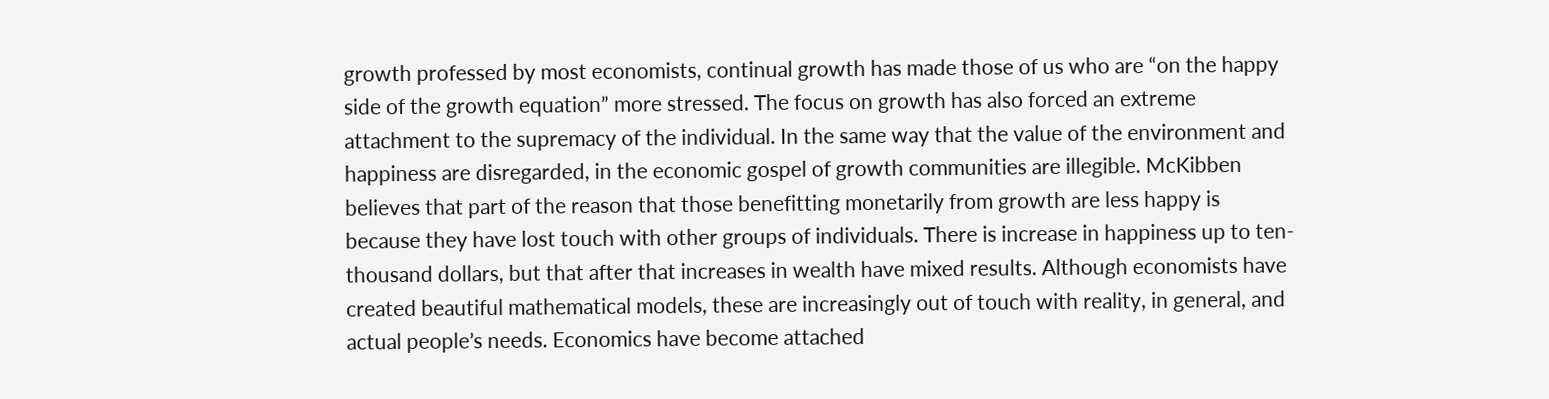growth professed by most economists, continual growth has made those of us who are “on the happy side of the growth equation” more stressed. The focus on growth has also forced an extreme attachment to the supremacy of the individual. In the same way that the value of the environment and happiness are disregarded, in the economic gospel of growth communities are illegible. McKibben believes that part of the reason that those benefitting monetarily from growth are less happy is because they have lost touch with other groups of individuals. There is increase in happiness up to ten-thousand dollars, but that after that increases in wealth have mixed results. Although economists have created beautiful mathematical models, these are increasingly out of touch with reality, in general, and actual people’s needs. Economics have become attached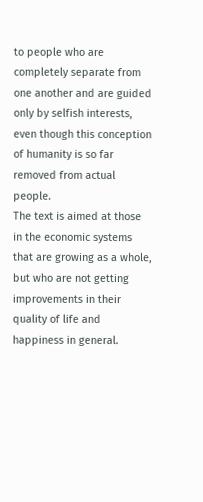to people who are completely separate from one another and are guided only by selfish interests, even though this conception of humanity is so far removed from actual people.
The text is aimed at those in the economic systems that are growing as a whole, but who are not getting improvements in their quality of life and happiness in general.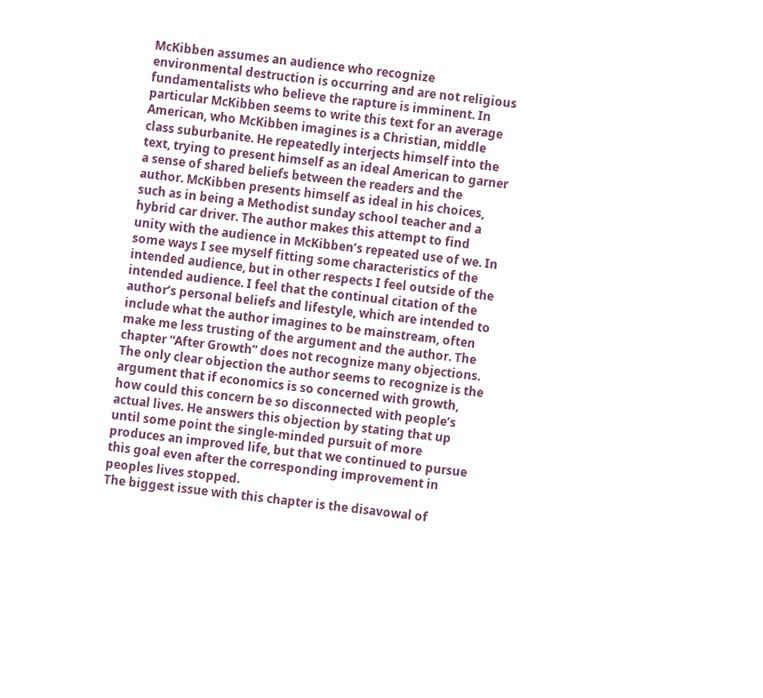McKibben assumes an audience who recognize environmental destruction is occurring and are not religious fundamentalists who believe the rapture is imminent. In particular McKibben seems to write this text for an average American, who McKibben imagines is a Christian, middle class suburbanite. He repeatedly interjects himself into the text, trying to present himself as an ideal American to garner a sense of shared beliefs between the readers and the author. McKibben presents himself as ideal in his choices, such as in being a Methodist sunday school teacher and a hybrid car driver. The author makes this attempt to find unity with the audience in McKibben’s repeated use of we. In some ways I see myself fitting some characteristics of the intended audience, but in other respects I feel outside of the intended audience. I feel that the continual citation of the author’s personal beliefs and lifestyle, which are intended to include what the author imagines to be mainstream, often make me less trusting of the argument and the author. The chapter “After Growth” does not recognize many objections. The only clear objection the author seems to recognize is the argument that if economics is so concerned with growth, how could this concern be so disconnected with people’s actual lives. He answers this objection by stating that up until some point the single-minded pursuit of more produces an improved life, but that we continued to pursue this goal even after the corresponding improvement in peoples lives stopped.
The biggest issue with this chapter is the disavowal of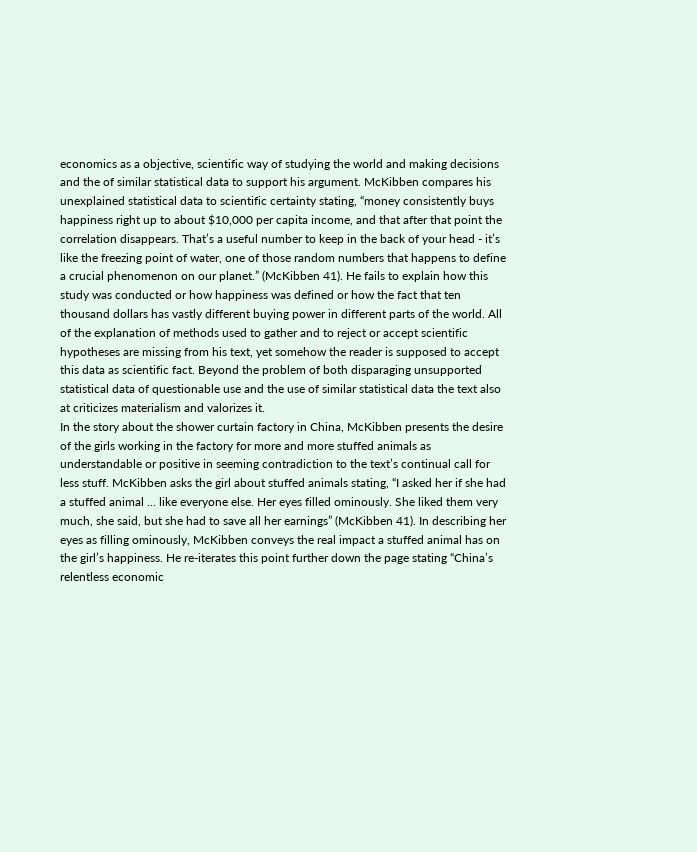economics as a objective, scientific way of studying the world and making decisions and the of similar statistical data to support his argument. McKibben compares his unexplained statistical data to scientific certainty stating, “money consistently buys happiness right up to about $10,000 per capita income, and that after that point the correlation disappears. That’s a useful number to keep in the back of your head - it’s like the freezing point of water, one of those random numbers that happens to define a crucial phenomenon on our planet.” (McKibben 41). He fails to explain how this study was conducted or how happiness was defined or how the fact that ten thousand dollars has vastly different buying power in different parts of the world. All of the explanation of methods used to gather and to reject or accept scientific hypotheses are missing from his text, yet somehow the reader is supposed to accept this data as scientific fact. Beyond the problem of both disparaging unsupported statistical data of questionable use and the use of similar statistical data the text also at criticizes materialism and valorizes it.
In the story about the shower curtain factory in China, McKibben presents the desire of the girls working in the factory for more and more stuffed animals as understandable or positive in seeming contradiction to the text’s continual call for less stuff. McKibben asks the girl about stuffed animals stating, “I asked her if she had a stuffed animal ... like everyone else. Her eyes filled ominously. She liked them very much, she said, but she had to save all her earnings” (McKibben 41). In describing her eyes as filling ominously, McKibben conveys the real impact a stuffed animal has on the girl’s happiness. He re-iterates this point further down the page stating “China’s relentless economic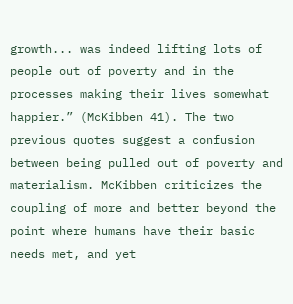growth... was indeed lifting lots of people out of poverty and in the processes making their lives somewhat happier.” (McKibben 41). The two previous quotes suggest a confusion between being pulled out of poverty and materialism. McKibben criticizes the coupling of more and better beyond the point where humans have their basic needs met, and yet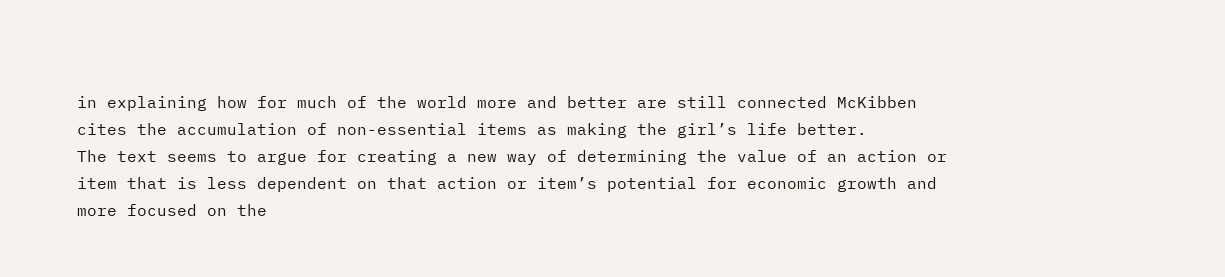in explaining how for much of the world more and better are still connected McKibben cites the accumulation of non-essential items as making the girl’s life better.
The text seems to argue for creating a new way of determining the value of an action or item that is less dependent on that action or item’s potential for economic growth and more focused on the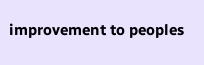improvement to peoples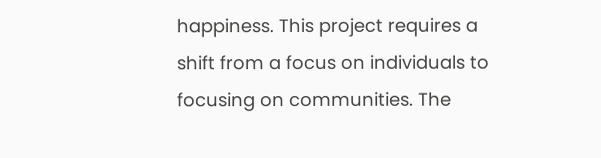happiness. This project requires a shift from a focus on individuals to focusing on communities. The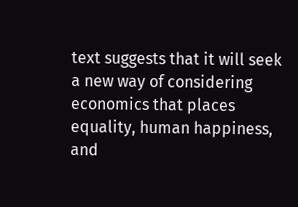text suggests that it will seek a new way of considering economics that places equality, human happiness, and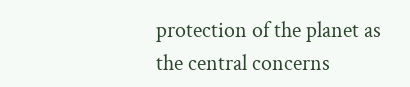protection of the planet as the central concerns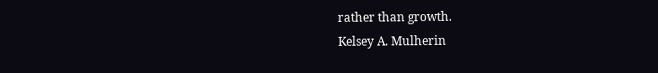rather than growth.
Kelsey A. Mulherin